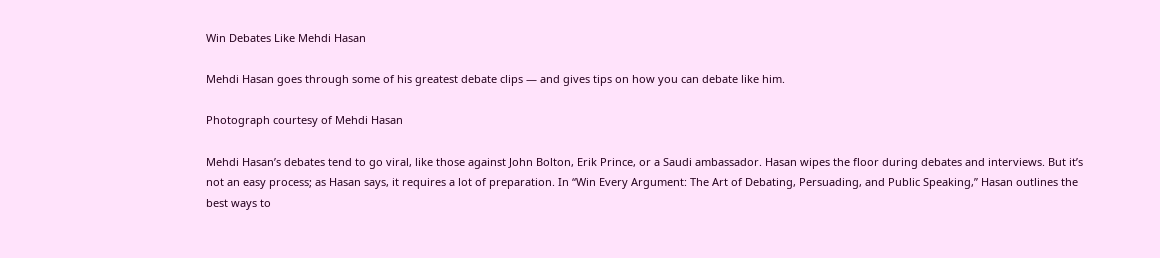Win Debates Like Mehdi Hasan

Mehdi Hasan goes through some of his greatest debate clips — and gives tips on how you can debate like him.

Photograph courtesy of Mehdi Hasan

Mehdi Hasan’s debates tend to go viral, like those against John Bolton, Erik Prince, or a Saudi ambassador. Hasan wipes the floor during debates and interviews. But it’s not an easy process; as Hasan says, it requires a lot of preparation. In “Win Every Argument: The Art of Debating, Persuading, and Public Speaking,” Hasan outlines the best ways to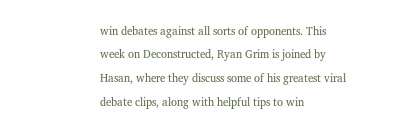win debates against all sorts of opponents. This week on Deconstructed, Ryan Grim is joined by Hasan, where they discuss some of his greatest viral debate clips, along with helpful tips to win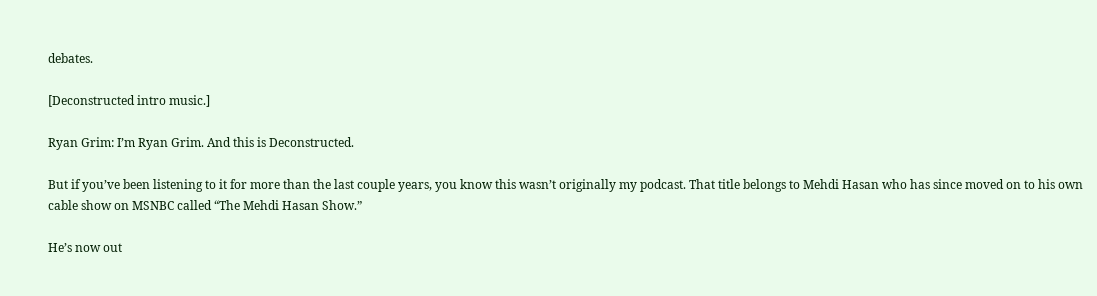debates.

[Deconstructed intro music.]

Ryan Grim: I’m Ryan Grim. And this is Deconstructed.

But if you’ve been listening to it for more than the last couple years, you know this wasn’t originally my podcast. That title belongs to Mehdi Hasan who has since moved on to his own cable show on MSNBC called “The Mehdi Hasan Show.”

He’s now out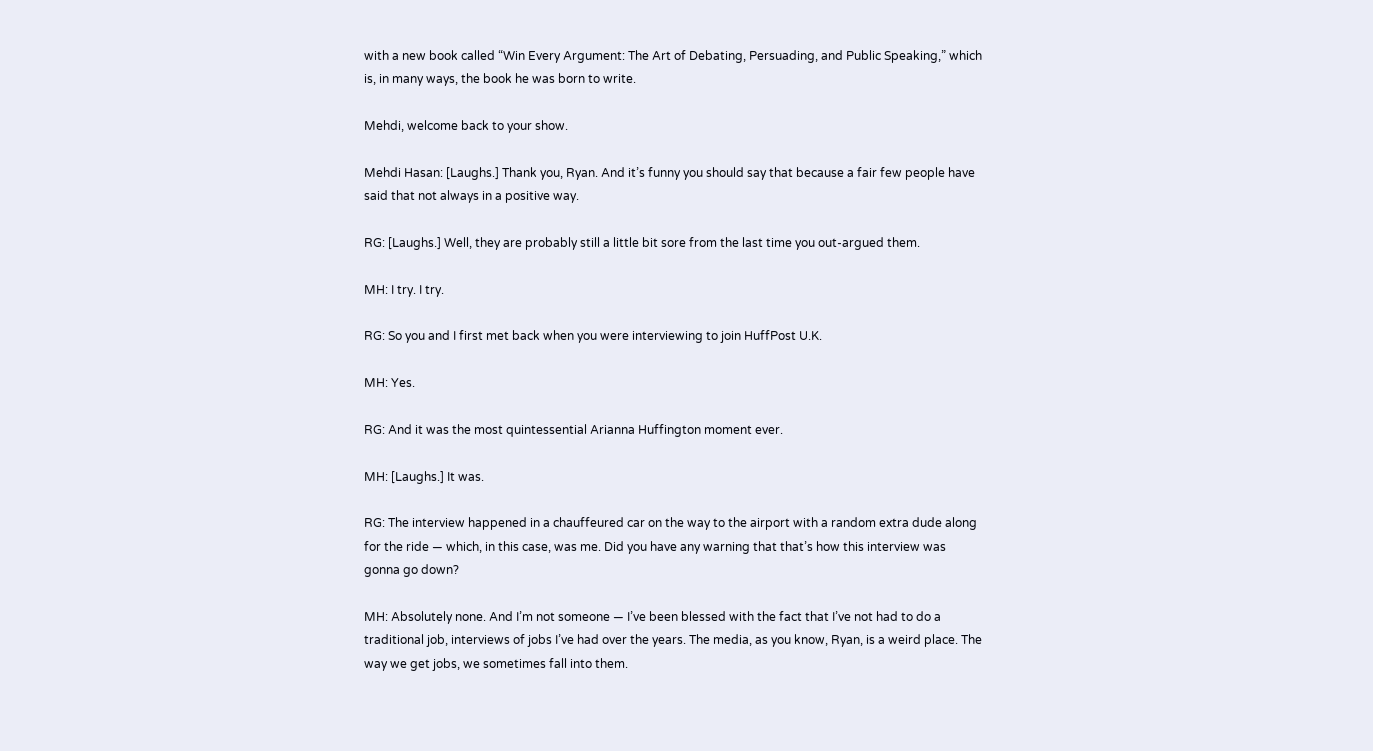with a new book called “Win Every Argument: The Art of Debating, Persuading, and Public Speaking,” which is, in many ways, the book he was born to write.

Mehdi, welcome back to your show.

Mehdi Hasan: [Laughs.] Thank you, Ryan. And it’s funny you should say that because a fair few people have said that not always in a positive way.

RG: [Laughs.] Well, they are probably still a little bit sore from the last time you out-argued them.

MH: I try. I try.

RG: So you and I first met back when you were interviewing to join HuffPost U.K.

MH: Yes.

RG: And it was the most quintessential Arianna Huffington moment ever.

MH: [Laughs.] It was.

RG: The interview happened in a chauffeured car on the way to the airport with a random extra dude along for the ride — which, in this case, was me. Did you have any warning that that’s how this interview was gonna go down?

MH: Absolutely none. And I’m not someone — I’ve been blessed with the fact that I’ve not had to do a traditional job, interviews of jobs I’ve had over the years. The media, as you know, Ryan, is a weird place. The way we get jobs, we sometimes fall into them.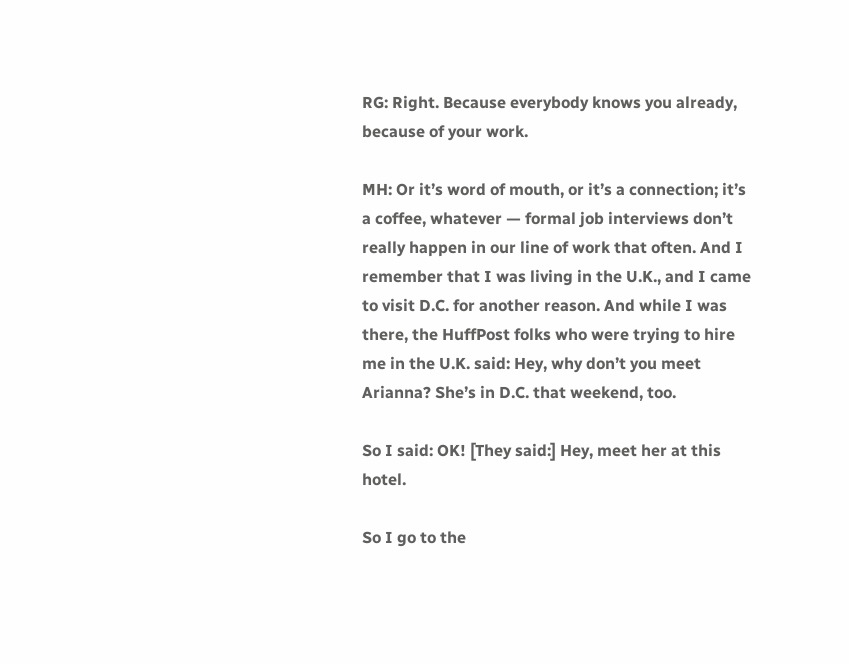RG: Right. Because everybody knows you already, because of your work.

MH: Or it’s word of mouth, or it’s a connection; it’s a coffee, whatever — formal job interviews don’t really happen in our line of work that often. And I remember that I was living in the U.K., and I came to visit D.C. for another reason. And while I was there, the HuffPost folks who were trying to hire me in the U.K. said: Hey, why don’t you meet Arianna? She’s in D.C. that weekend, too.

So I said: OK! [They said:] Hey, meet her at this hotel.

So I go to the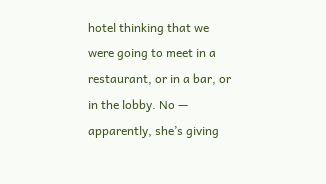hotel thinking that we were going to meet in a restaurant, or in a bar, or in the lobby. No — apparently, she’s giving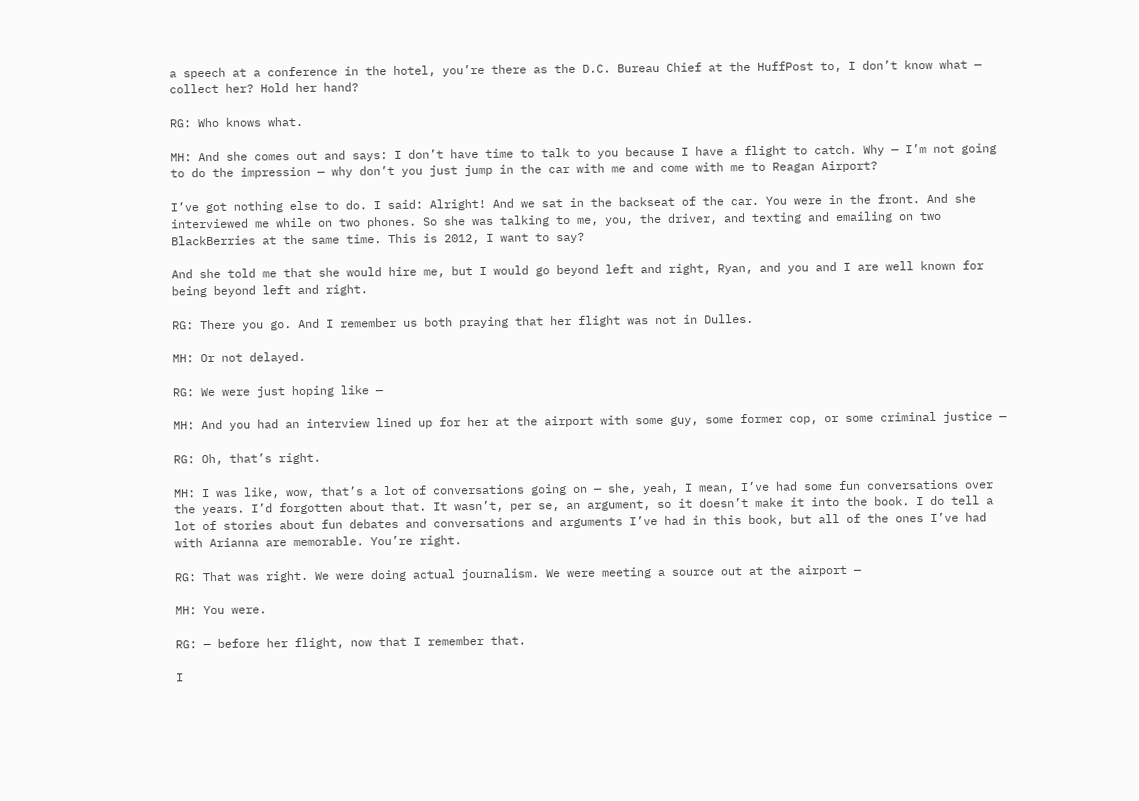a speech at a conference in the hotel, you’re there as the D.C. Bureau Chief at the HuffPost to, I don’t know what — collect her? Hold her hand?

RG: Who knows what.

MH: And she comes out and says: I don’t have time to talk to you because I have a flight to catch. Why — I’m not going to do the impression — why don’t you just jump in the car with me and come with me to Reagan Airport?

I’ve got nothing else to do. I said: Alright! And we sat in the backseat of the car. You were in the front. And she interviewed me while on two phones. So she was talking to me, you, the driver, and texting and emailing on two BlackBerries at the same time. This is 2012, I want to say?

And she told me that she would hire me, but I would go beyond left and right, Ryan, and you and I are well known for being beyond left and right.

RG: There you go. And I remember us both praying that her flight was not in Dulles.

MH: Or not delayed.

RG: We were just hoping like —

MH: And you had an interview lined up for her at the airport with some guy, some former cop, or some criminal justice —

RG: Oh, that’s right.

MH: I was like, wow, that’s a lot of conversations going on — she, yeah, I mean, I’ve had some fun conversations over the years. I’d forgotten about that. It wasn’t, per se, an argument, so it doesn’t make it into the book. I do tell a lot of stories about fun debates and conversations and arguments I’ve had in this book, but all of the ones I’ve had with Arianna are memorable. You’re right.

RG: That was right. We were doing actual journalism. We were meeting a source out at the airport —

MH: You were.

RG: — before her flight, now that I remember that.

I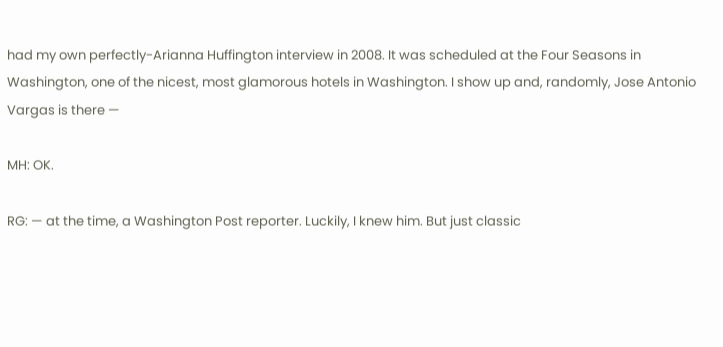had my own perfectly-Arianna Huffington interview in 2008. It was scheduled at the Four Seasons in Washington, one of the nicest, most glamorous hotels in Washington. I show up and, randomly, Jose Antonio Vargas is there —

MH: OK.

RG: — at the time, a Washington Post reporter. Luckily, I knew him. But just classic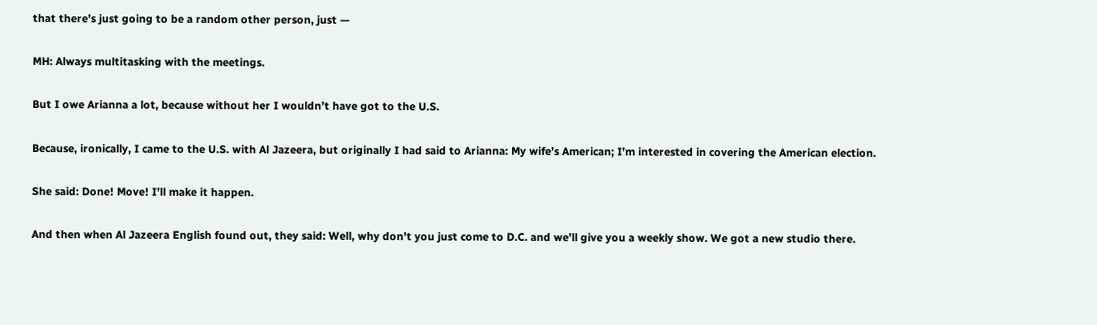that there’s just going to be a random other person, just —

MH: Always multitasking with the meetings.

But I owe Arianna a lot, because without her I wouldn’t have got to the U.S.

Because, ironically, I came to the U.S. with Al Jazeera, but originally I had said to Arianna: My wife’s American; I’m interested in covering the American election.

She said: Done! Move! I’ll make it happen.

And then when Al Jazeera English found out, they said: Well, why don’t you just come to D.C. and we’ll give you a weekly show. We got a new studio there.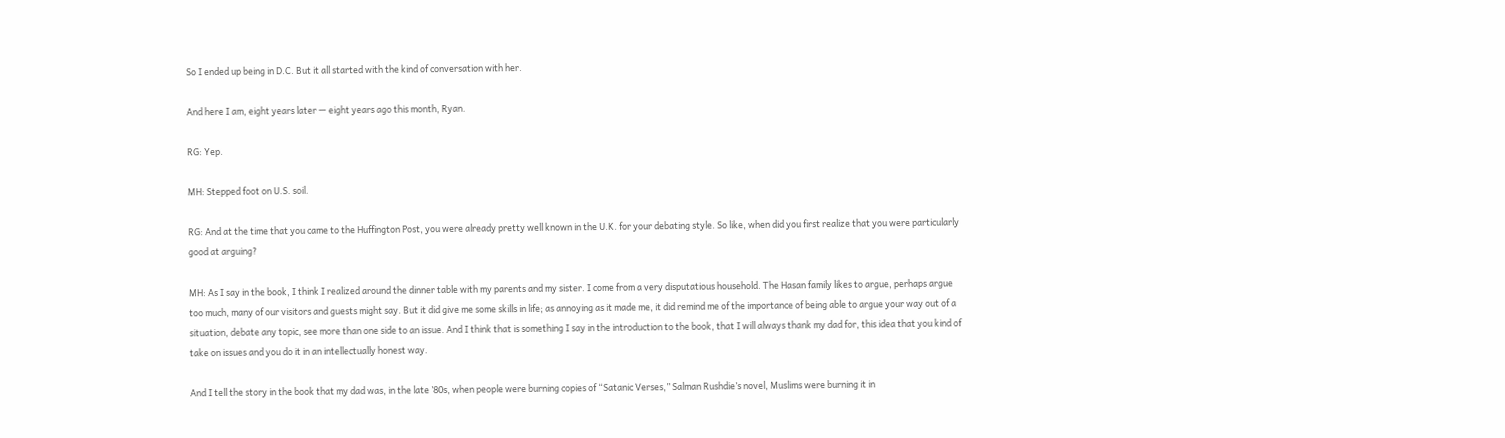So I ended up being in D.C. But it all started with the kind of conversation with her.

And here I am, eight years later — eight years ago this month, Ryan.

RG: Yep.

MH: Stepped foot on U.S. soil.

RG: And at the time that you came to the Huffington Post, you were already pretty well known in the U.K. for your debating style. So like, when did you first realize that you were particularly good at arguing?

MH: As I say in the book, I think I realized around the dinner table with my parents and my sister. I come from a very disputatious household. The Hasan family likes to argue, perhaps argue too much, many of our visitors and guests might say. But it did give me some skills in life; as annoying as it made me, it did remind me of the importance of being able to argue your way out of a situation, debate any topic, see more than one side to an issue. And I think that is something I say in the introduction to the book, that I will always thank my dad for, this idea that you kind of take on issues and you do it in an intellectually honest way.

And I tell the story in the book that my dad was, in the late ’80s, when people were burning copies of “Satanic Verses,” Salman Rushdie’s novel, Muslims were burning it in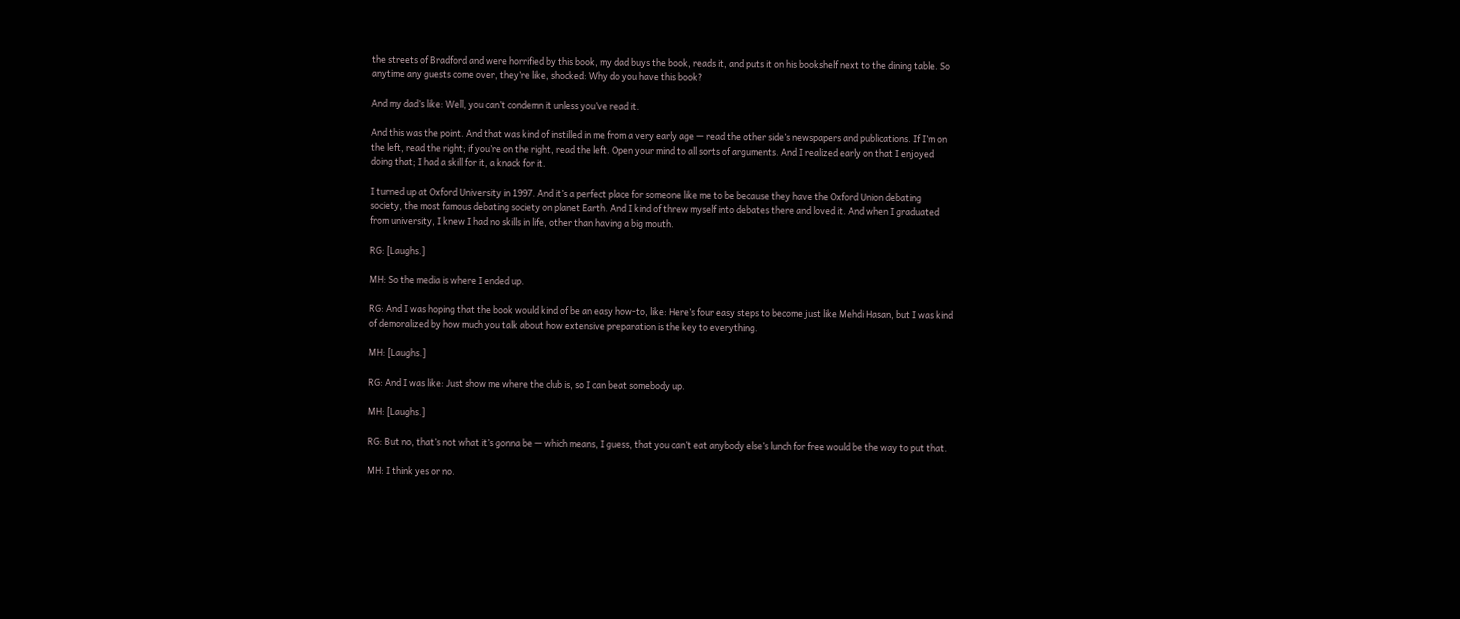the streets of Bradford and were horrified by this book, my dad buys the book, reads it, and puts it on his bookshelf next to the dining table. So anytime any guests come over, they’re like, shocked: Why do you have this book?

And my dad’s like: Well, you can’t condemn it unless you’ve read it.

And this was the point. And that was kind of instilled in me from a very early age — read the other side’s newspapers and publications. If I’m on the left, read the right; if you’re on the right, read the left. Open your mind to all sorts of arguments. And I realized early on that I enjoyed doing that; I had a skill for it, a knack for it.

I turned up at Oxford University in 1997. And it’s a perfect place for someone like me to be because they have the Oxford Union debating society, the most famous debating society on planet Earth. And I kind of threw myself into debates there and loved it. And when I graduated from university, I knew I had no skills in life, other than having a big mouth.

RG: [Laughs.]

MH: So the media is where I ended up.

RG: And I was hoping that the book would kind of be an easy how-to, like: Here’s four easy steps to become just like Mehdi Hasan, but I was kind of demoralized by how much you talk about how extensive preparation is the key to everything.

MH: [Laughs.]

RG: And I was like: Just show me where the club is, so I can beat somebody up.

MH: [Laughs.]

RG: But no, that’s not what it’s gonna be — which means, I guess, that you can’t eat anybody else’s lunch for free would be the way to put that.

MH: I think yes or no.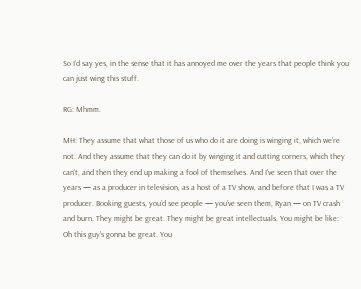So I’d say yes, in the sense that it has annoyed me over the years that people think you can just wing this stuff.

RG: Mhmm.

MH: They assume that what those of us who do it are doing is winging it, which we’re not. And they assume that they can do it by winging it and cutting corners, which they can’t, and then they end up making a fool of themselves. And I’ve seen that over the years — as a producer in television, as a host of a TV show, and before that I was a TV producer. Booking guests, you’d see people — you’ve seen them, Ryan — on TV crash and burn. They might be great. They might be great intellectuals. You might be like: Oh this guy’s gonna be great. You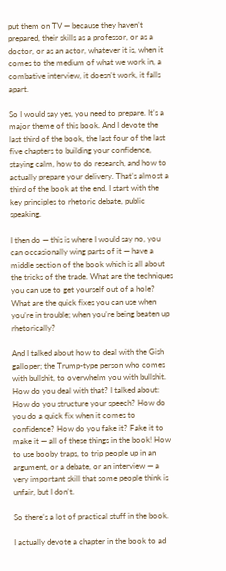put them on TV — because they haven’t prepared, their skills as a professor, or as a doctor, or as an actor, whatever it is, when it comes to the medium of what we work in, a combative interview, it doesn’t work, it falls apart.

So I would say yes, you need to prepare. It’s a major theme of this book. And I devote the last third of the book, the last four of the last five chapters to building your confidence, staying calm, how to do research, and how to actually prepare your delivery. That’s almost a third of the book at the end. I start with the key principles to rhetoric debate, public speaking.

I then do — this is where I would say no, you can occasionally wing parts of it — have a middle section of the book which is all about the tricks of the trade. What are the techniques you can use to get yourself out of a hole? What are the quick fixes you can use when you’re in trouble; when you’re being beaten up rhetorically?

And I talked about how to deal with the Gish galloper; the Trump-type person who comes with bullshit, to overwhelm you with bullshit. How do you deal with that? I talked about: How do you structure your speech? How do you do a quick fix when it comes to confidence? How do you fake it? Fake it to make it — all of these things in the book! How to use booby traps, to trip people up in an argument, or a debate, or an interview — a very important skill that some people think is unfair, but I don’t.

So there’s a lot of practical stuff in the book.

I actually devote a chapter in the book to ad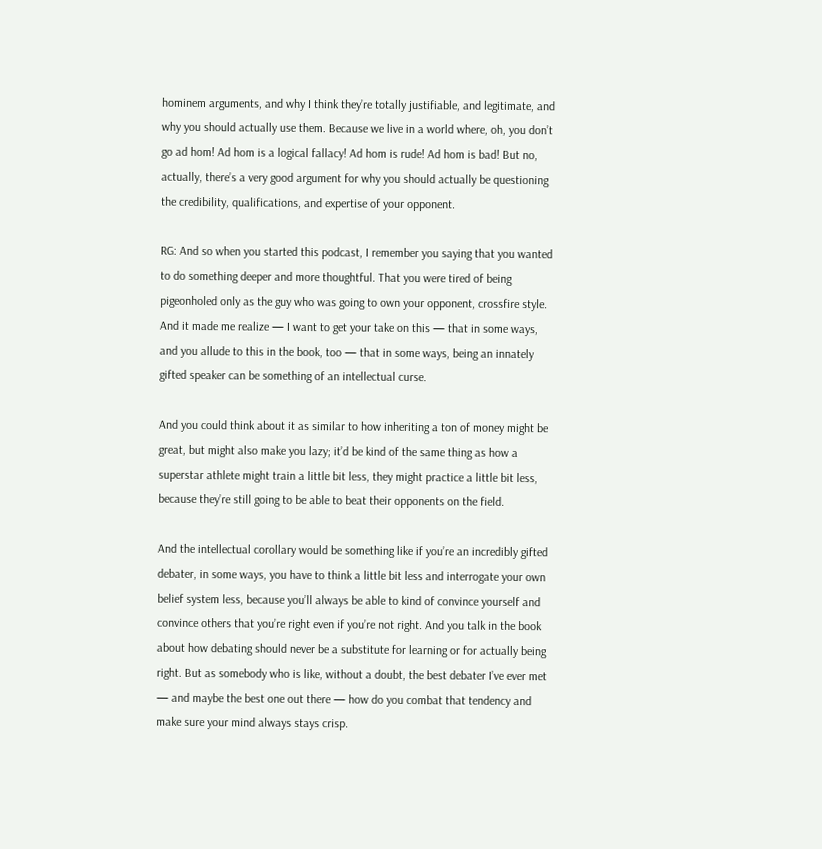hominem arguments, and why I think they’re totally justifiable, and legitimate, and why you should actually use them. Because we live in a world where, oh, you don’t go ad hom! Ad hom is a logical fallacy! Ad hom is rude! Ad hom is bad! But no, actually, there’s a very good argument for why you should actually be questioning the credibility, qualifications, and expertise of your opponent.

RG: And so when you started this podcast, I remember you saying that you wanted to do something deeper and more thoughtful. That you were tired of being pigeonholed only as the guy who was going to own your opponent, crossfire style. And it made me realize — I want to get your take on this — that in some ways, and you allude to this in the book, too — that in some ways, being an innately gifted speaker can be something of an intellectual curse.

And you could think about it as similar to how inheriting a ton of money might be great, but might also make you lazy; it’d be kind of the same thing as how a superstar athlete might train a little bit less, they might practice a little bit less, because they’re still going to be able to beat their opponents on the field.

And the intellectual corollary would be something like if you’re an incredibly gifted debater, in some ways, you have to think a little bit less and interrogate your own belief system less, because you’ll always be able to kind of convince yourself and convince others that you’re right even if you’re not right. And you talk in the book about how debating should never be a substitute for learning or for actually being right. But as somebody who is like, without a doubt, the best debater I’ve ever met — and maybe the best one out there — how do you combat that tendency and make sure your mind always stays crisp.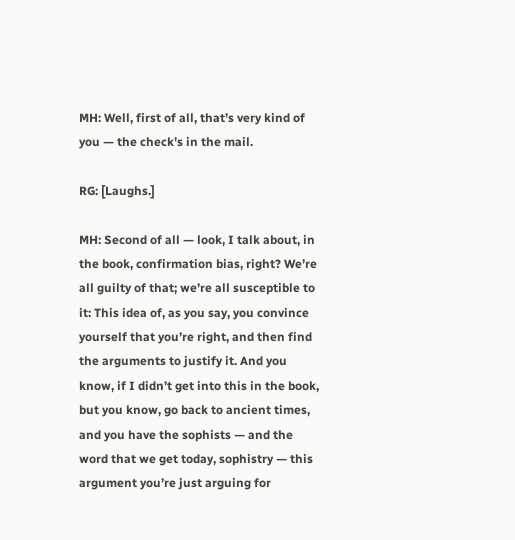MH: Well, first of all, that’s very kind of you — the check’s in the mail.

RG: [Laughs.]

MH: Second of all — look, I talk about, in the book, confirmation bias, right? We’re all guilty of that; we’re all susceptible to it: This idea of, as you say, you convince yourself that you’re right, and then find the arguments to justify it. And you know, if I didn’t get into this in the book, but you know, go back to ancient times, and you have the sophists — and the word that we get today, sophistry — this argument you’re just arguing for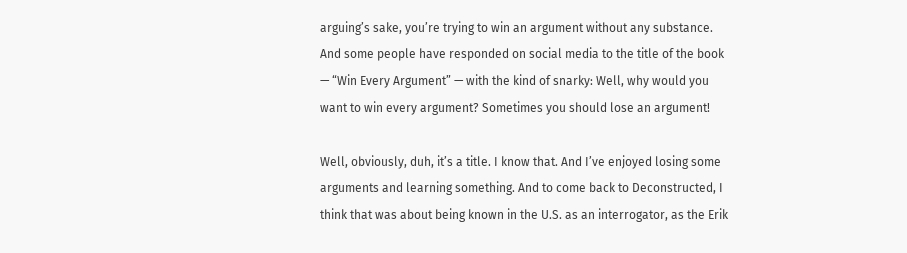arguing’s sake, you’re trying to win an argument without any substance. And some people have responded on social media to the title of the book — “Win Every Argument” — with the kind of snarky: Well, why would you want to win every argument? Sometimes you should lose an argument!

Well, obviously, duh, it’s a title. I know that. And I’ve enjoyed losing some arguments and learning something. And to come back to Deconstructed, I think that was about being known in the U.S. as an interrogator, as the Erik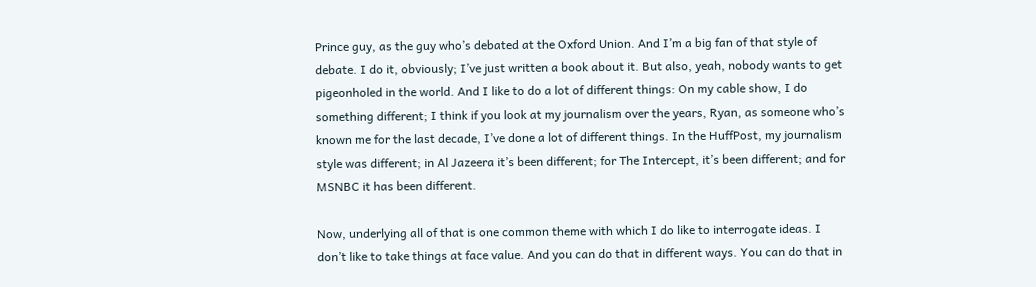Prince guy, as the guy who’s debated at the Oxford Union. And I’m a big fan of that style of debate. I do it, obviously; I’ve just written a book about it. But also, yeah, nobody wants to get pigeonholed in the world. And I like to do a lot of different things: On my cable show, I do something different; I think if you look at my journalism over the years, Ryan, as someone who’s known me for the last decade, I’ve done a lot of different things. In the HuffPost, my journalism style was different; in Al Jazeera it’s been different; for The Intercept, it’s been different; and for MSNBC it has been different.

Now, underlying all of that is one common theme with which I do like to interrogate ideas. I don’t like to take things at face value. And you can do that in different ways. You can do that in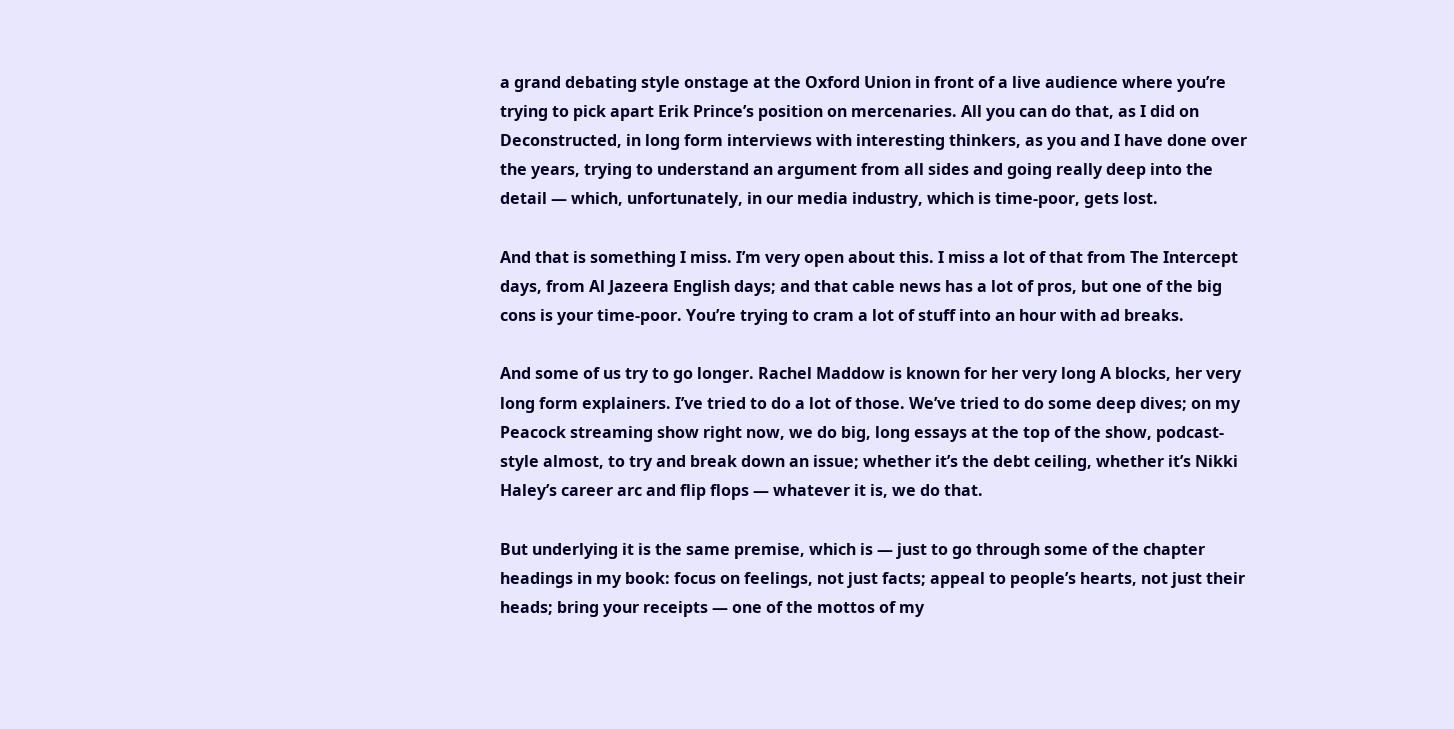a grand debating style onstage at the Oxford Union in front of a live audience where you’re trying to pick apart Erik Prince’s position on mercenaries. All you can do that, as I did on Deconstructed, in long form interviews with interesting thinkers, as you and I have done over the years, trying to understand an argument from all sides and going really deep into the detail — which, unfortunately, in our media industry, which is time-poor, gets lost.

And that is something I miss. I’m very open about this. I miss a lot of that from The Intercept days, from Al Jazeera English days; and that cable news has a lot of pros, but one of the big cons is your time-poor. You’re trying to cram a lot of stuff into an hour with ad breaks.

And some of us try to go longer. Rachel Maddow is known for her very long A blocks, her very long form explainers. I’ve tried to do a lot of those. We’ve tried to do some deep dives; on my Peacock streaming show right now, we do big, long essays at the top of the show, podcast-style almost, to try and break down an issue; whether it’s the debt ceiling, whether it’s Nikki Haley’s career arc and flip flops — whatever it is, we do that.

But underlying it is the same premise, which is — just to go through some of the chapter headings in my book: focus on feelings, not just facts; appeal to people’s hearts, not just their heads; bring your receipts — one of the mottos of my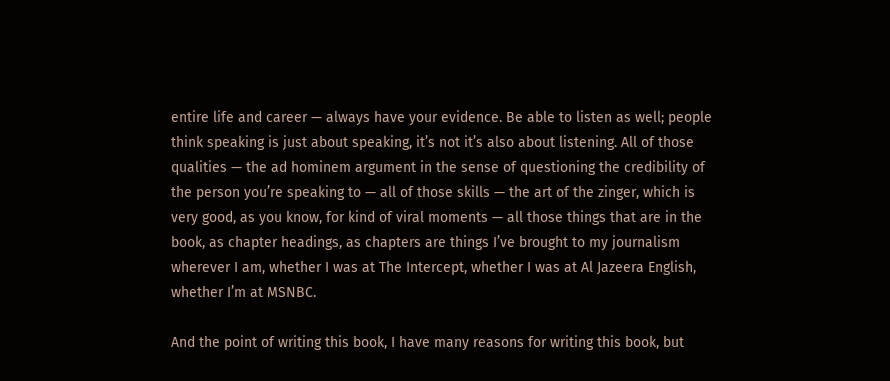entire life and career — always have your evidence. Be able to listen as well; people think speaking is just about speaking, it’s not it’s also about listening. All of those qualities — the ad hominem argument in the sense of questioning the credibility of the person you’re speaking to — all of those skills — the art of the zinger, which is very good, as you know, for kind of viral moments — all those things that are in the book, as chapter headings, as chapters are things I’ve brought to my journalism wherever I am, whether I was at The Intercept, whether I was at Al Jazeera English, whether I’m at MSNBC.

And the point of writing this book, I have many reasons for writing this book, but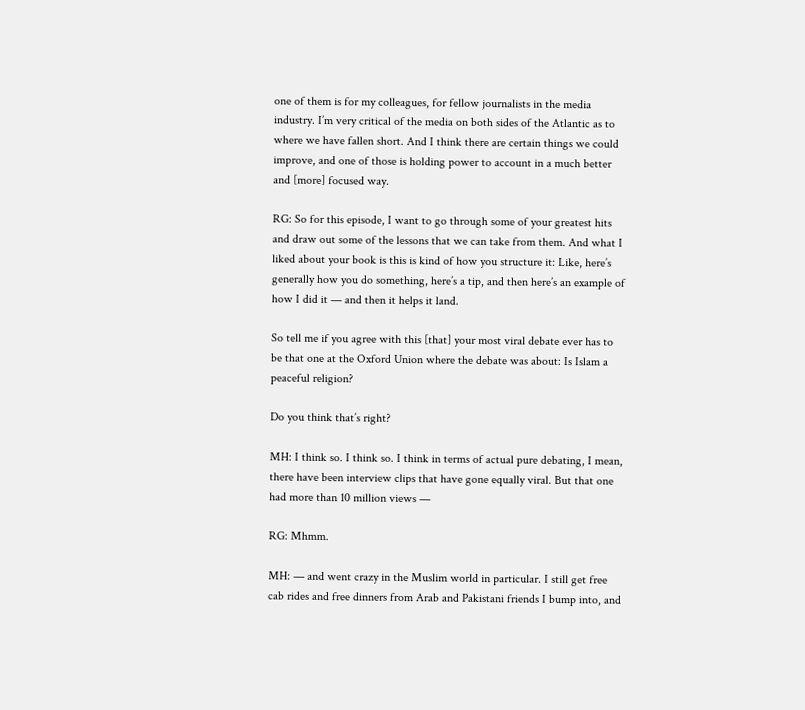one of them is for my colleagues, for fellow journalists in the media industry. I’m very critical of the media on both sides of the Atlantic as to where we have fallen short. And I think there are certain things we could improve, and one of those is holding power to account in a much better and [more] focused way.

RG: So for this episode, I want to go through some of your greatest hits and draw out some of the lessons that we can take from them. And what I liked about your book is this is kind of how you structure it: Like, here’s generally how you do something, here’s a tip, and then here’s an example of how I did it — and then it helps it land.

So tell me if you agree with this [that] your most viral debate ever has to be that one at the Oxford Union where the debate was about: Is Islam a peaceful religion?

Do you think that’s right?

MH: I think so. I think so. I think in terms of actual pure debating, I mean, there have been interview clips that have gone equally viral. But that one had more than 10 million views —

RG: Mhmm.

MH: — and went crazy in the Muslim world in particular. I still get free cab rides and free dinners from Arab and Pakistani friends I bump into, and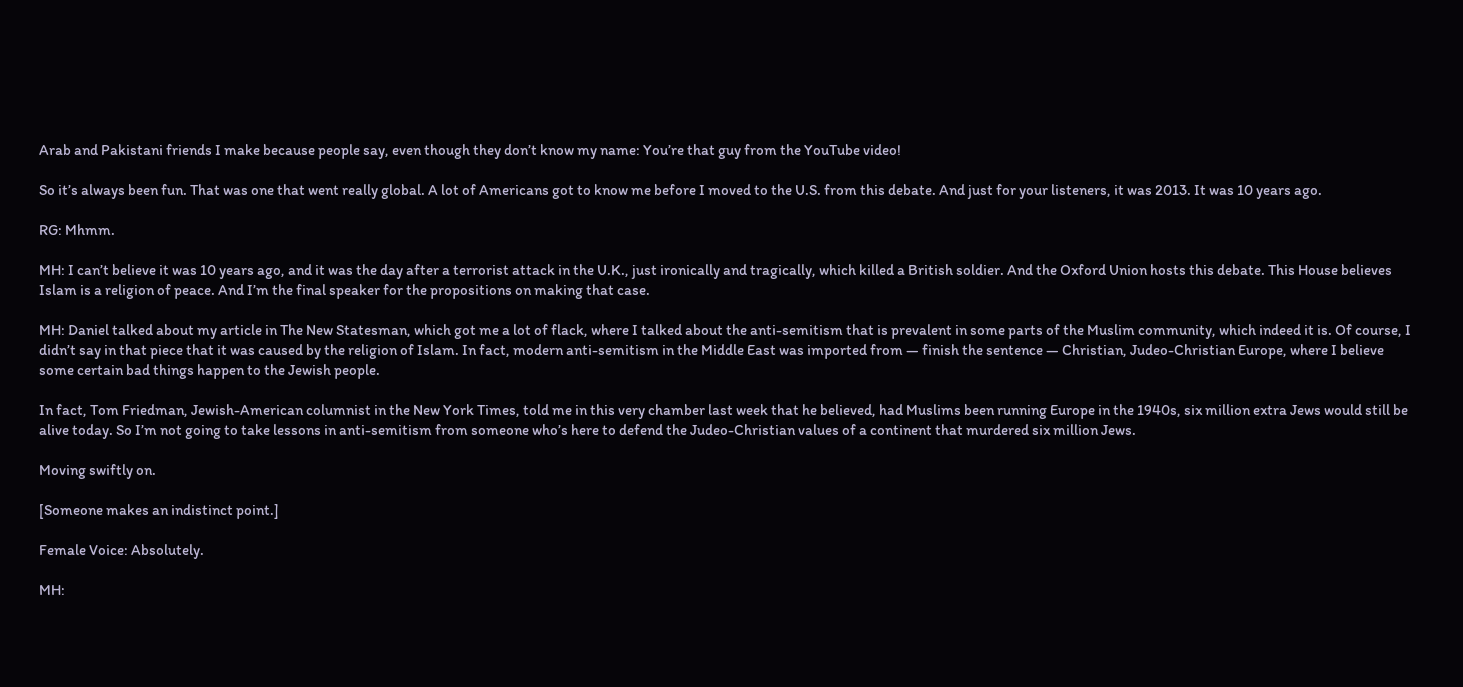Arab and Pakistani friends I make because people say, even though they don’t know my name: You’re that guy from the YouTube video!

So it’s always been fun. That was one that went really global. A lot of Americans got to know me before I moved to the U.S. from this debate. And just for your listeners, it was 2013. It was 10 years ago.

RG: Mhmm.

MH: I can’t believe it was 10 years ago, and it was the day after a terrorist attack in the U.K., just ironically and tragically, which killed a British soldier. And the Oxford Union hosts this debate. This House believes Islam is a religion of peace. And I’m the final speaker for the propositions on making that case.

MH: Daniel talked about my article in The New Statesman, which got me a lot of flack, where I talked about the anti-semitism that is prevalent in some parts of the Muslim community, which indeed it is. Of course, I didn’t say in that piece that it was caused by the religion of Islam. In fact, modern anti-semitism in the Middle East was imported from — finish the sentence — Christian, Judeo-Christian Europe, where I believe some certain bad things happen to the Jewish people.

In fact, Tom Friedman, Jewish-American columnist in the New York Times, told me in this very chamber last week that he believed, had Muslims been running Europe in the 1940s, six million extra Jews would still be alive today. So I’m not going to take lessons in anti-semitism from someone who’s here to defend the Judeo-Christian values of a continent that murdered six million Jews.

Moving swiftly on.

[Someone makes an indistinct point.]

Female Voice: Absolutely.

MH: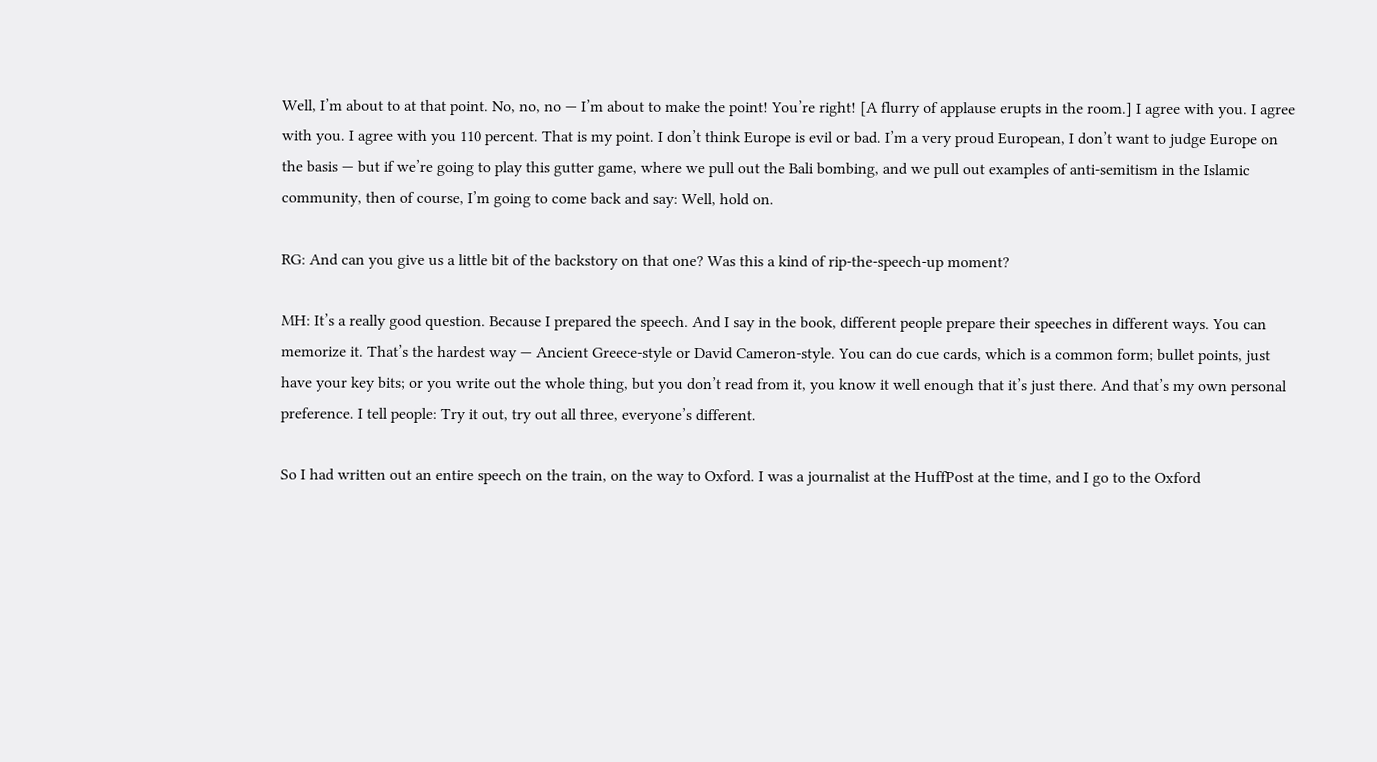Well, I’m about to at that point. No, no, no — I’m about to make the point! You’re right! [A flurry of applause erupts in the room.] I agree with you. I agree with you. I agree with you 110 percent. That is my point. I don’t think Europe is evil or bad. I’m a very proud European, I don’t want to judge Europe on the basis — but if we’re going to play this gutter game, where we pull out the Bali bombing, and we pull out examples of anti-semitism in the Islamic community, then of course, I’m going to come back and say: Well, hold on.

RG: And can you give us a little bit of the backstory on that one? Was this a kind of rip-the-speech-up moment?

MH: It’s a really good question. Because I prepared the speech. And I say in the book, different people prepare their speeches in different ways. You can memorize it. That’s the hardest way — Ancient Greece-style or David Cameron-style. You can do cue cards, which is a common form; bullet points, just have your key bits; or you write out the whole thing, but you don’t read from it, you know it well enough that it’s just there. And that’s my own personal preference. I tell people: Try it out, try out all three, everyone’s different.

So I had written out an entire speech on the train, on the way to Oxford. I was a journalist at the HuffPost at the time, and I go to the Oxford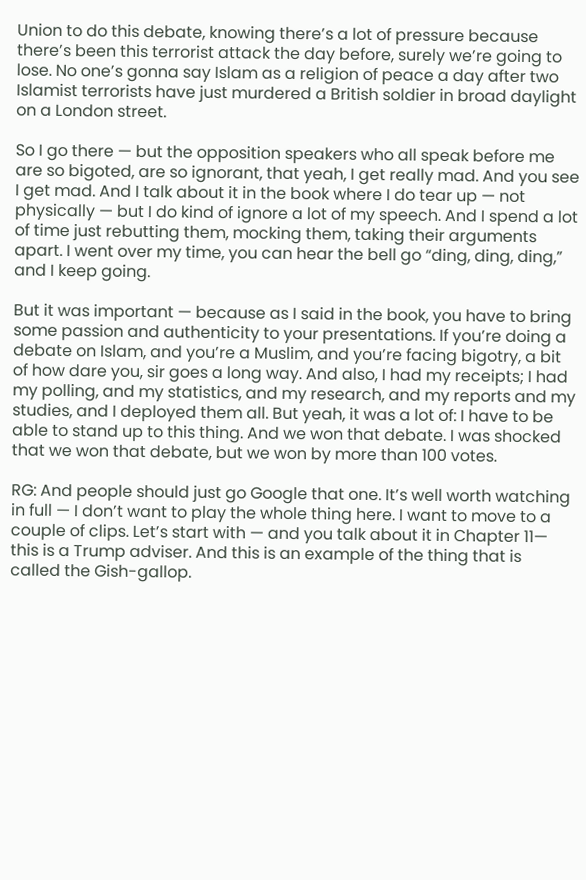Union to do this debate, knowing there’s a lot of pressure because there’s been this terrorist attack the day before, surely we’re going to lose. No one’s gonna say Islam as a religion of peace a day after two Islamist terrorists have just murdered a British soldier in broad daylight on a London street.

So I go there — but the opposition speakers who all speak before me are so bigoted, are so ignorant, that yeah, I get really mad. And you see I get mad. And I talk about it in the book where I do tear up — not physically — but I do kind of ignore a lot of my speech. And I spend a lot of time just rebutting them, mocking them, taking their arguments apart. I went over my time, you can hear the bell go “ding, ding, ding,” and I keep going.

But it was important — because as I said in the book, you have to bring some passion and authenticity to your presentations. If you’re doing a debate on Islam, and you’re a Muslim, and you’re facing bigotry, a bit of how dare you, sir goes a long way. And also, I had my receipts; I had my polling, and my statistics, and my research, and my reports and my studies, and I deployed them all. But yeah, it was a lot of: I have to be able to stand up to this thing. And we won that debate. I was shocked that we won that debate, but we won by more than 100 votes.

RG: And people should just go Google that one. It’s well worth watching in full — I don’t want to play the whole thing here. I want to move to a couple of clips. Let’s start with — and you talk about it in Chapter 11— this is a Trump adviser. And this is an example of the thing that is called the Gish-gallop.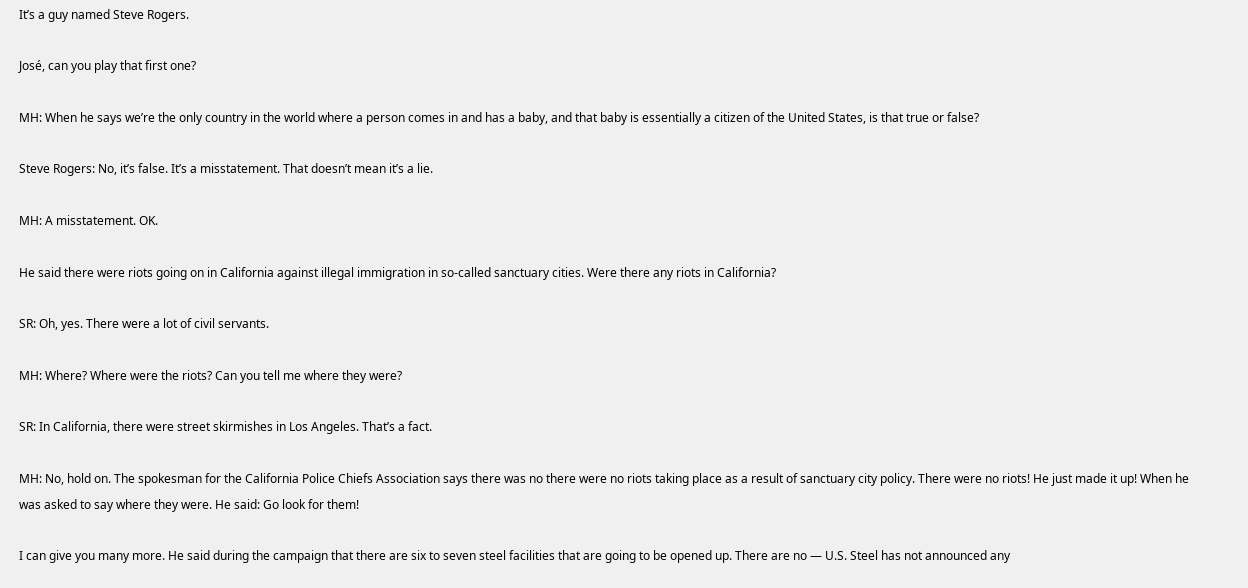It’s a guy named Steve Rogers.

José, can you play that first one?

MH: When he says we’re the only country in the world where a person comes in and has a baby, and that baby is essentially a citizen of the United States, is that true or false?

Steve Rogers: No, it’s false. It’s a misstatement. That doesn’t mean it’s a lie.

MH: A misstatement. OK.

He said there were riots going on in California against illegal immigration in so-called sanctuary cities. Were there any riots in California?

SR: Oh, yes. There were a lot of civil servants.

MH: Where? Where were the riots? Can you tell me where they were?

SR: In California, there were street skirmishes in Los Angeles. That’s a fact.

MH: No, hold on. The spokesman for the California Police Chiefs Association says there was no there were no riots taking place as a result of sanctuary city policy. There were no riots! He just made it up! When he was asked to say where they were. He said: Go look for them!

I can give you many more. He said during the campaign that there are six to seven steel facilities that are going to be opened up. There are no — U.S. Steel has not announced any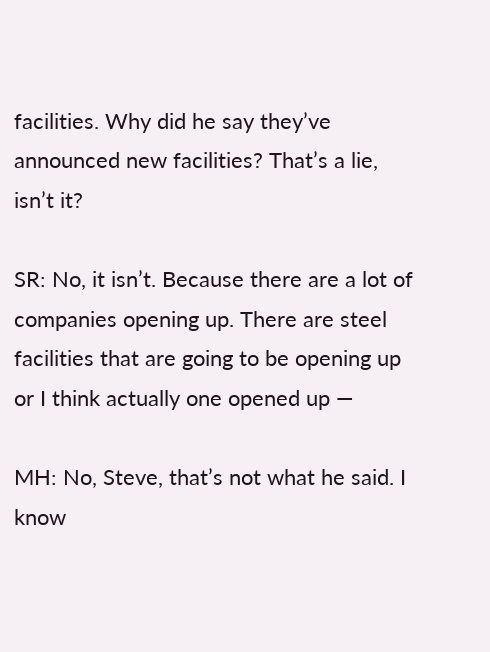facilities. Why did he say they’ve announced new facilities? That’s a lie, isn’t it?

SR: No, it isn’t. Because there are a lot of companies opening up. There are steel facilities that are going to be opening up or I think actually one opened up —

MH: No, Steve, that’s not what he said. I know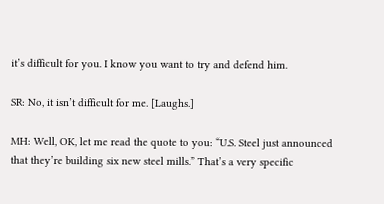it’s difficult for you. I know you want to try and defend him.

SR: No, it isn’t difficult for me. [Laughs.]

MH: Well, OK, let me read the quote to you: “U.S. Steel just announced that they’re building six new steel mills.” That’s a very specific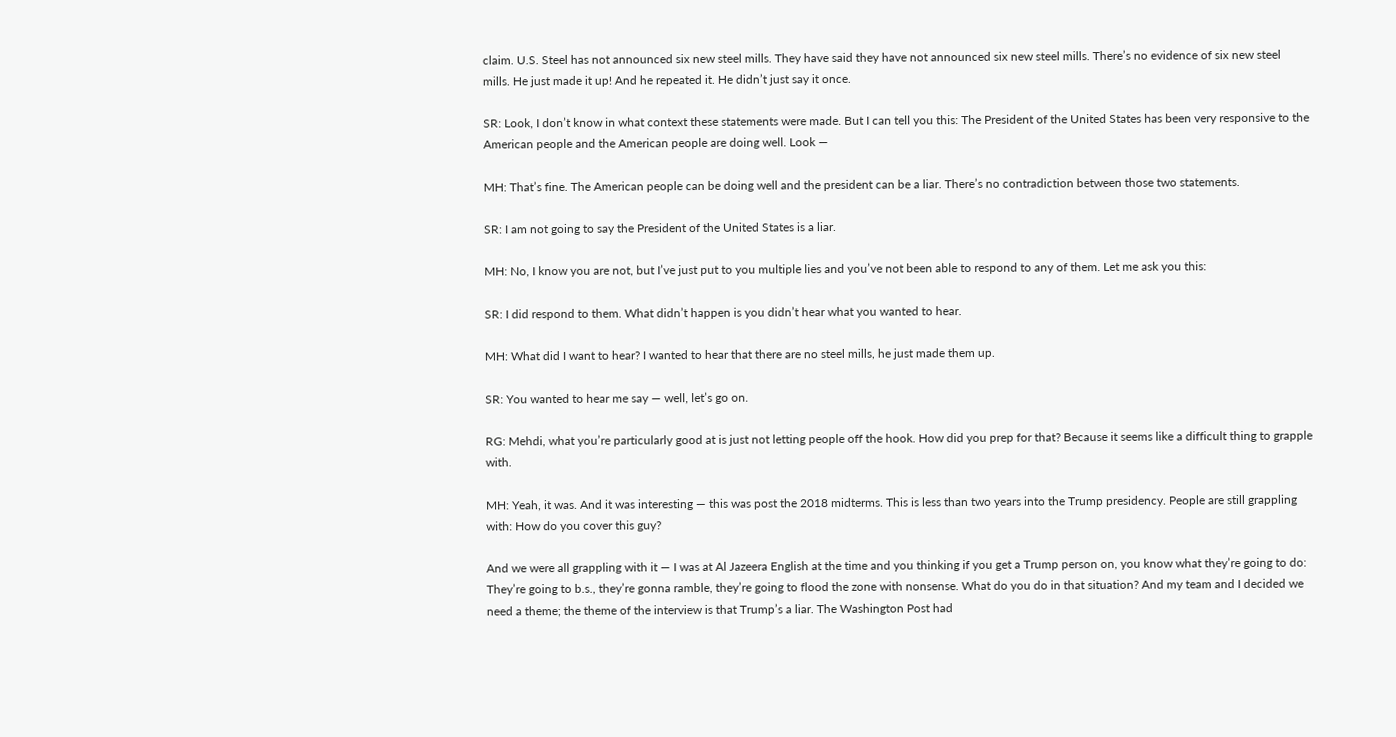claim. U.S. Steel has not announced six new steel mills. They have said they have not announced six new steel mills. There’s no evidence of six new steel mills. He just made it up! And he repeated it. He didn’t just say it once.

SR: Look, I don’t know in what context these statements were made. But I can tell you this: The President of the United States has been very responsive to the American people and the American people are doing well. Look —

MH: That’s fine. The American people can be doing well and the president can be a liar. There’s no contradiction between those two statements.

SR: I am not going to say the President of the United States is a liar.

MH: No, I know you are not, but I’ve just put to you multiple lies and you’ve not been able to respond to any of them. Let me ask you this:

SR: I did respond to them. What didn’t happen is you didn’t hear what you wanted to hear.

MH: What did I want to hear? I wanted to hear that there are no steel mills, he just made them up.

SR: You wanted to hear me say — well, let’s go on.

RG: Mehdi, what you’re particularly good at is just not letting people off the hook. How did you prep for that? Because it seems like a difficult thing to grapple with.

MH: Yeah, it was. And it was interesting — this was post the 2018 midterms. This is less than two years into the Trump presidency. People are still grappling with: How do you cover this guy?

And we were all grappling with it — I was at Al Jazeera English at the time and you thinking if you get a Trump person on, you know what they’re going to do: They’re going to b.s., they’re gonna ramble, they’re going to flood the zone with nonsense. What do you do in that situation? And my team and I decided we need a theme; the theme of the interview is that Trump’s a liar. The Washington Post had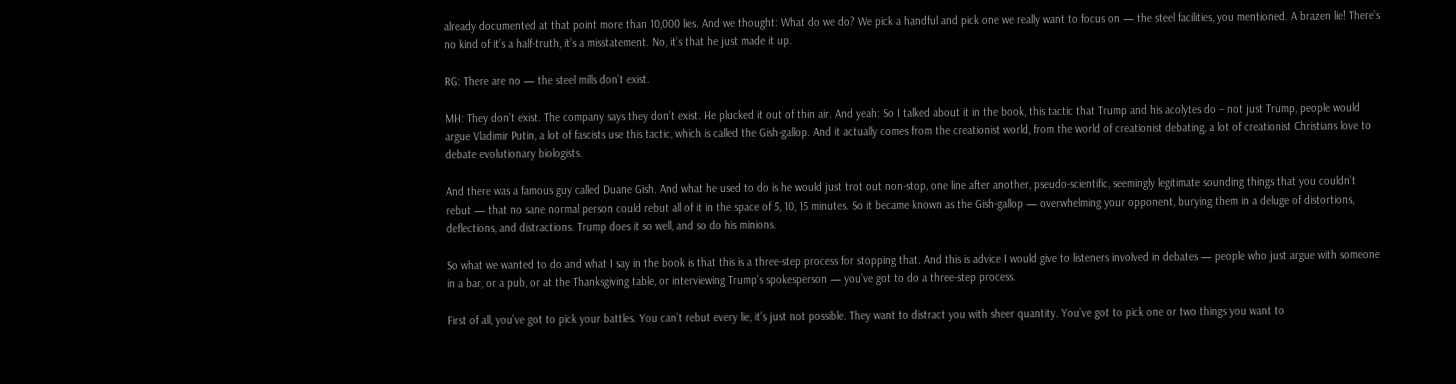already documented at that point more than 10,000 lies. And we thought: What do we do? We pick a handful and pick one we really want to focus on — the steel facilities, you mentioned. A brazen lie! There’s no kind of it’s a half-truth, it’s a misstatement. No, it’s that he just made it up.

RG: There are no — the steel mills don’t exist.

MH: They don’t exist. The company says they don’t exist. He plucked it out of thin air. And yeah: So I talked about it in the book, this tactic that Trump and his acolytes do – not just Trump, people would argue Vladimir Putin, a lot of fascists use this tactic, which is called the Gish-gallop. And it actually comes from the creationist world, from the world of creationist debating, a lot of creationist Christians love to debate evolutionary biologists.

And there was a famous guy called Duane Gish. And what he used to do is he would just trot out non-stop, one line after another, pseudo-scientific, seemingly legitimate sounding things that you couldn’t rebut — that no sane normal person could rebut all of it in the space of 5, 10, 15 minutes. So it became known as the Gish-gallop — overwhelming your opponent, burying them in a deluge of distortions, deflections, and distractions. Trump does it so well, and so do his minions.

So what we wanted to do and what I say in the book is that this is a three-step process for stopping that. And this is advice I would give to listeners involved in debates — people who just argue with someone in a bar, or a pub, or at the Thanksgiving table, or interviewing Trump’s spokesperson — you’ve got to do a three-step process.

First of all, you’ve got to pick your battles. You can’t rebut every lie, it’s just not possible. They want to distract you with sheer quantity. You’ve got to pick one or two things you want to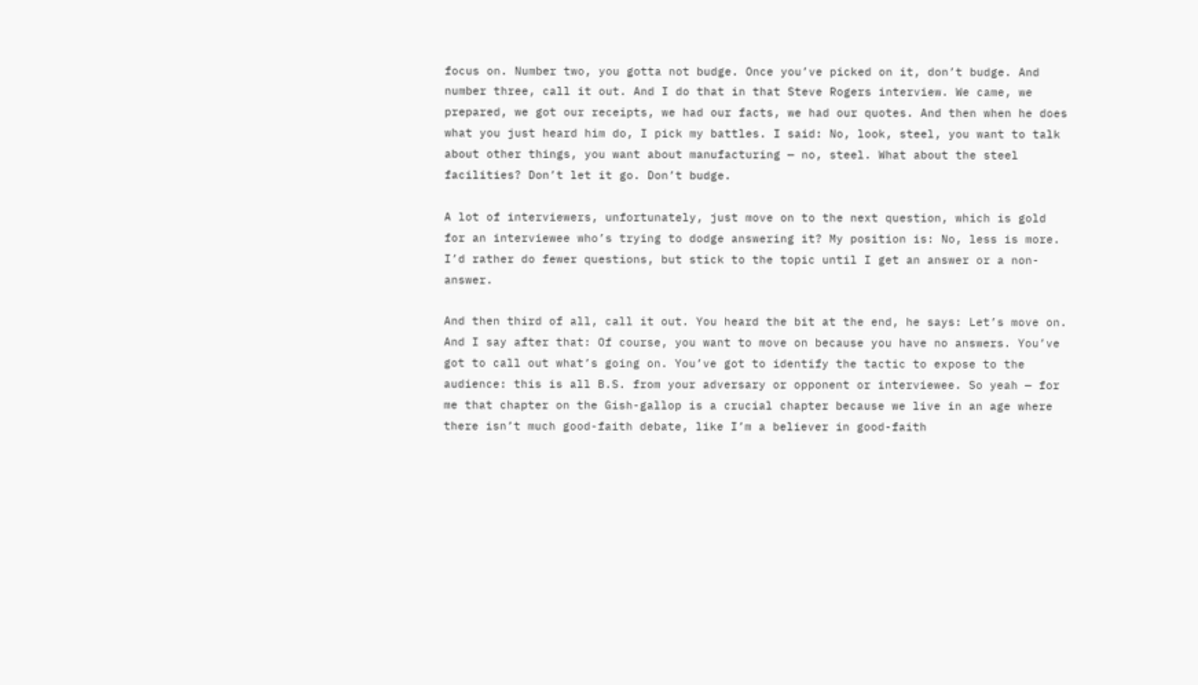focus on. Number two, you gotta not budge. Once you’ve picked on it, don’t budge. And number three, call it out. And I do that in that Steve Rogers interview. We came, we prepared, we got our receipts, we had our facts, we had our quotes. And then when he does what you just heard him do, I pick my battles. I said: No, look, steel, you want to talk about other things, you want about manufacturing — no, steel. What about the steel facilities? Don’t let it go. Don’t budge.

A lot of interviewers, unfortunately, just move on to the next question, which is gold for an interviewee who’s trying to dodge answering it? My position is: No, less is more. I’d rather do fewer questions, but stick to the topic until I get an answer or a non-answer.

And then third of all, call it out. You heard the bit at the end, he says: Let’s move on. And I say after that: Of course, you want to move on because you have no answers. You’ve got to call out what’s going on. You’ve got to identify the tactic to expose to the audience: this is all B.S. from your adversary or opponent or interviewee. So yeah — for me that chapter on the Gish-gallop is a crucial chapter because we live in an age where there isn’t much good-faith debate, like I’m a believer in good-faith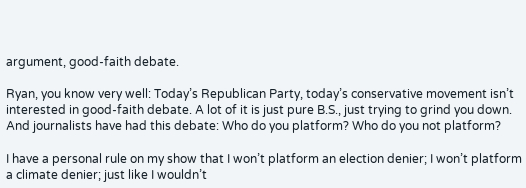argument, good-faith debate.

Ryan, you know very well: Today’s Republican Party, today’s conservative movement isn’t interested in good-faith debate. A lot of it is just pure B.S., just trying to grind you down. And journalists have had this debate: Who do you platform? Who do you not platform?

I have a personal rule on my show that I won’t platform an election denier; I won’t platform a climate denier; just like I wouldn’t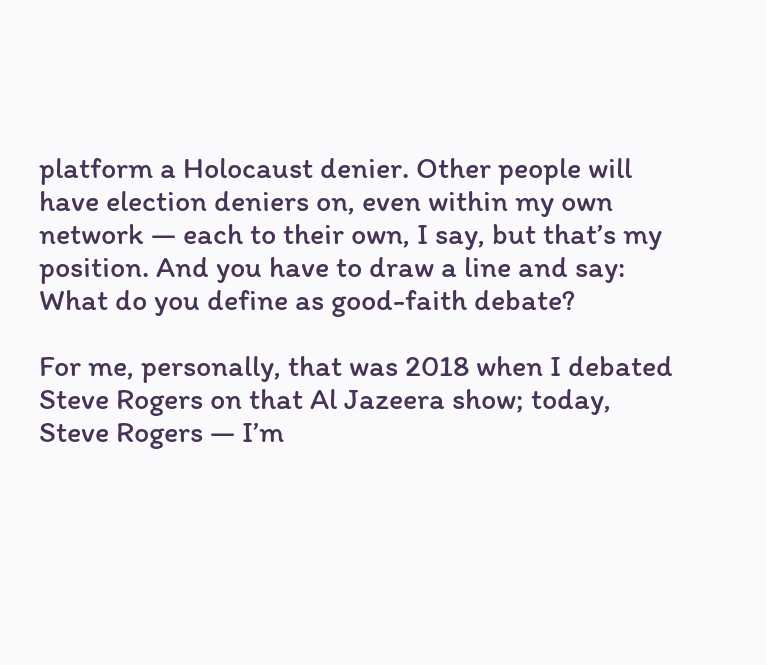platform a Holocaust denier. Other people will have election deniers on, even within my own network — each to their own, I say, but that’s my position. And you have to draw a line and say: What do you define as good-faith debate?

For me, personally, that was 2018 when I debated Steve Rogers on that Al Jazeera show; today, Steve Rogers — I’m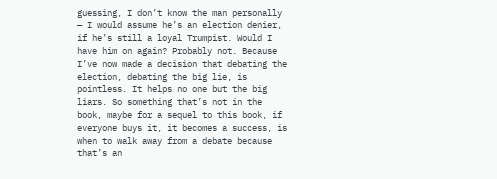guessing, I don’t know the man personally — I would assume he’s an election denier, if he’s still a loyal Trumpist. Would I have him on again? Probably not. Because I’ve now made a decision that debating the election, debating the big lie, is pointless. It helps no one but the big liars. So something that’s not in the book, maybe for a sequel to this book, if everyone buys it, it becomes a success, is when to walk away from a debate because that’s an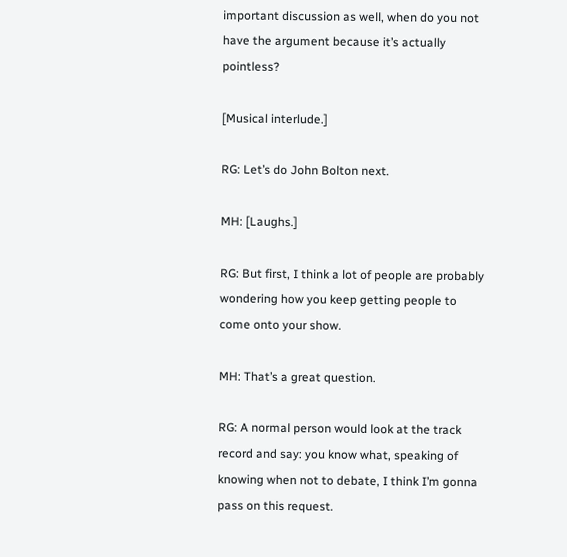important discussion as well, when do you not have the argument because it’s actually pointless?

[Musical interlude.]

RG: Let’s do John Bolton next.

MH: [Laughs.]

RG: But first, I think a lot of people are probably wondering how you keep getting people to come onto your show.

MH: That’s a great question.

RG: A normal person would look at the track record and say: you know what, speaking of knowing when not to debate, I think I’m gonna pass on this request.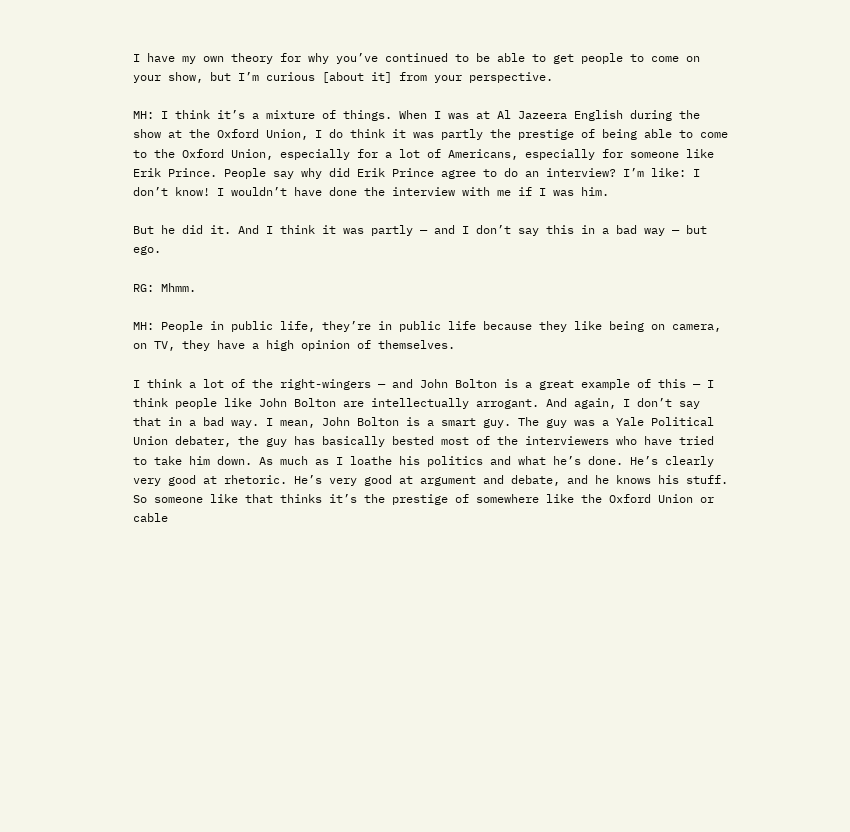I have my own theory for why you’ve continued to be able to get people to come on your show, but I’m curious [about it] from your perspective.

MH: I think it’s a mixture of things. When I was at Al Jazeera English during the show at the Oxford Union, I do think it was partly the prestige of being able to come to the Oxford Union, especially for a lot of Americans, especially for someone like Erik Prince. People say why did Erik Prince agree to do an interview? I’m like: I don’t know! I wouldn’t have done the interview with me if I was him.

But he did it. And I think it was partly — and I don’t say this in a bad way — but ego.

RG: Mhmm.

MH: People in public life, they’re in public life because they like being on camera, on TV, they have a high opinion of themselves.

I think a lot of the right-wingers — and John Bolton is a great example of this — I think people like John Bolton are intellectually arrogant. And again, I don’t say that in a bad way. I mean, John Bolton is a smart guy. The guy was a Yale Political Union debater, the guy has basically bested most of the interviewers who have tried to take him down. As much as I loathe his politics and what he’s done. He’s clearly very good at rhetoric. He’s very good at argument and debate, and he knows his stuff. So someone like that thinks it’s the prestige of somewhere like the Oxford Union or cable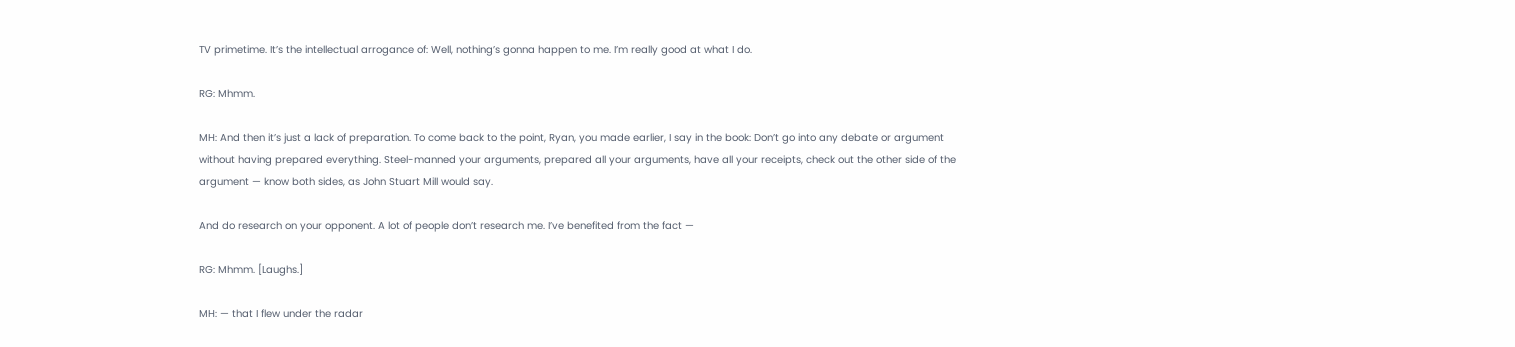TV primetime. It’s the intellectual arrogance of: Well, nothing’s gonna happen to me. I’m really good at what I do.

RG: Mhmm.

MH: And then it’s just a lack of preparation. To come back to the point, Ryan, you made earlier, I say in the book: Don’t go into any debate or argument without having prepared everything. Steel-manned your arguments, prepared all your arguments, have all your receipts, check out the other side of the argument — know both sides, as John Stuart Mill would say.

And do research on your opponent. A lot of people don’t research me. I’ve benefited from the fact —

RG: Mhmm. [Laughs.]

MH: — that I flew under the radar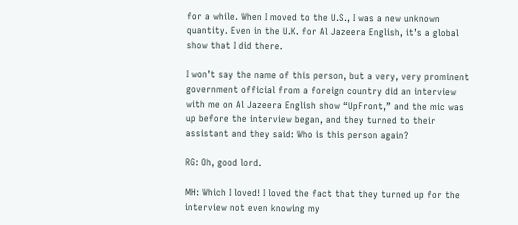for a while. When I moved to the U.S., I was a new unknown quantity. Even in the U.K. for Al Jazeera English, it’s a global show that I did there.

I won’t say the name of this person, but a very, very prominent government official from a foreign country did an interview with me on Al Jazeera English show “UpFront,” and the mic was up before the interview began, and they turned to their assistant and they said: Who is this person again?

RG: Oh, good lord.

MH: Which I loved! I loved the fact that they turned up for the interview not even knowing my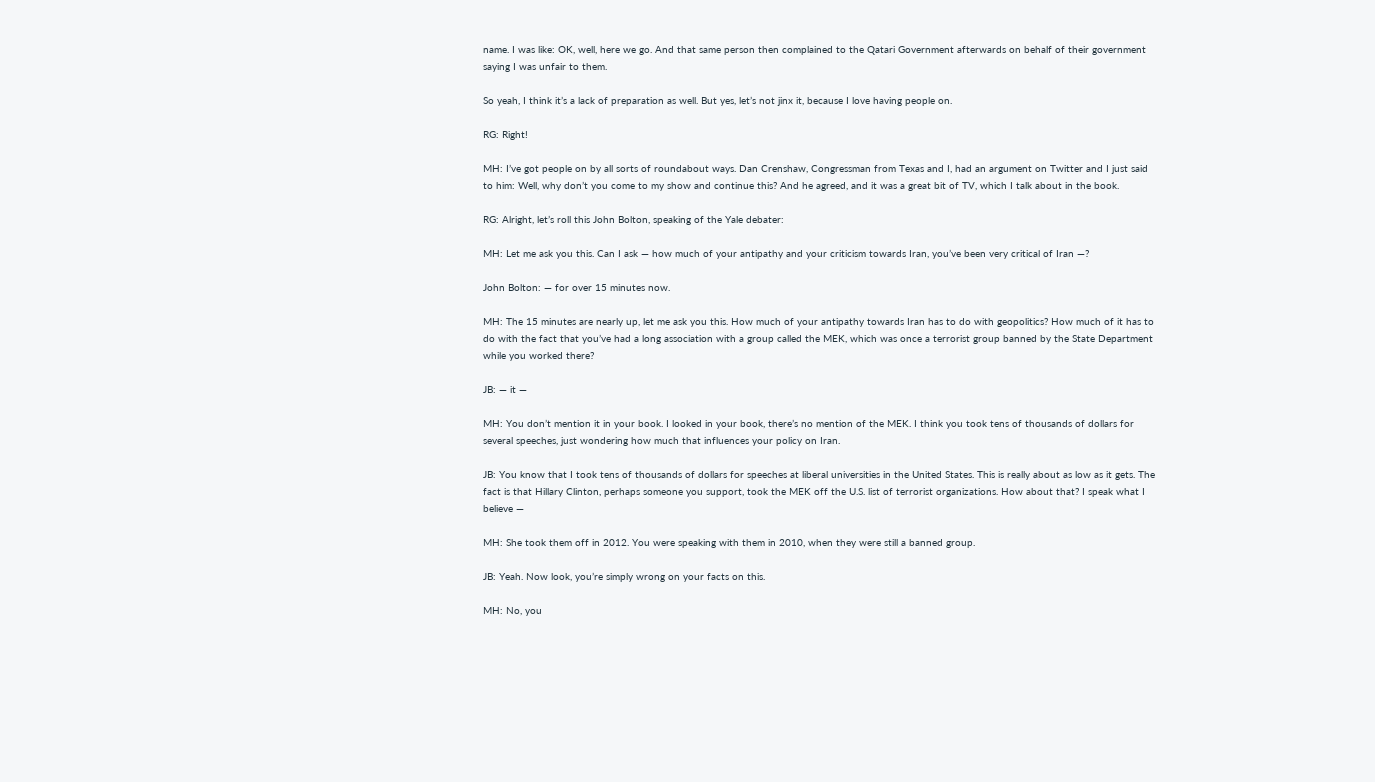name. I was like: OK, well, here we go. And that same person then complained to the Qatari Government afterwards on behalf of their government saying I was unfair to them.

So yeah, I think it’s a lack of preparation as well. But yes, let’s not jinx it, because I love having people on.

RG: Right!

MH: I’ve got people on by all sorts of roundabout ways. Dan Crenshaw, Congressman from Texas and I, had an argument on Twitter and I just said to him: Well, why don’t you come to my show and continue this? And he agreed, and it was a great bit of TV, which I talk about in the book.

RG: Alright, let’s roll this John Bolton, speaking of the Yale debater:

MH: Let me ask you this. Can I ask — how much of your antipathy and your criticism towards Iran, you’ve been very critical of Iran —?

John Bolton: — for over 15 minutes now.

MH: The 15 minutes are nearly up, let me ask you this. How much of your antipathy towards Iran has to do with geopolitics? How much of it has to do with the fact that you’ve had a long association with a group called the MEK, which was once a terrorist group banned by the State Department while you worked there?

JB: — it —

MH: You don’t mention it in your book. I looked in your book, there’s no mention of the MEK. I think you took tens of thousands of dollars for several speeches, just wondering how much that influences your policy on Iran.

JB: You know that I took tens of thousands of dollars for speeches at liberal universities in the United States. This is really about as low as it gets. The fact is that Hillary Clinton, perhaps someone you support, took the MEK off the U.S. list of terrorist organizations. How about that? I speak what I believe —

MH: She took them off in 2012. You were speaking with them in 2010, when they were still a banned group.

JB: Yeah. Now look, you’re simply wrong on your facts on this.

MH: No, you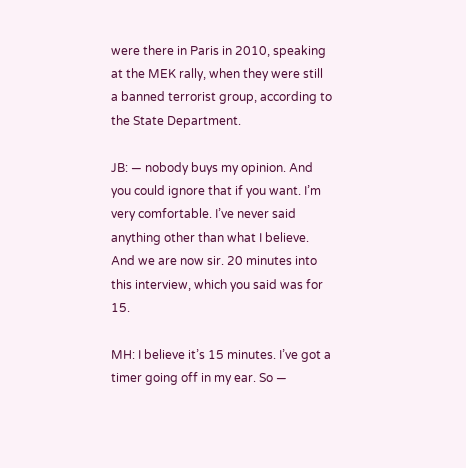were there in Paris in 2010, speaking at the MEK rally, when they were still a banned terrorist group, according to the State Department.

JB: — nobody buys my opinion. And you could ignore that if you want. I’m very comfortable. I’ve never said anything other than what I believe. And we are now sir. 20 minutes into this interview, which you said was for 15.

MH: I believe it’s 15 minutes. I’ve got a timer going off in my ear. So —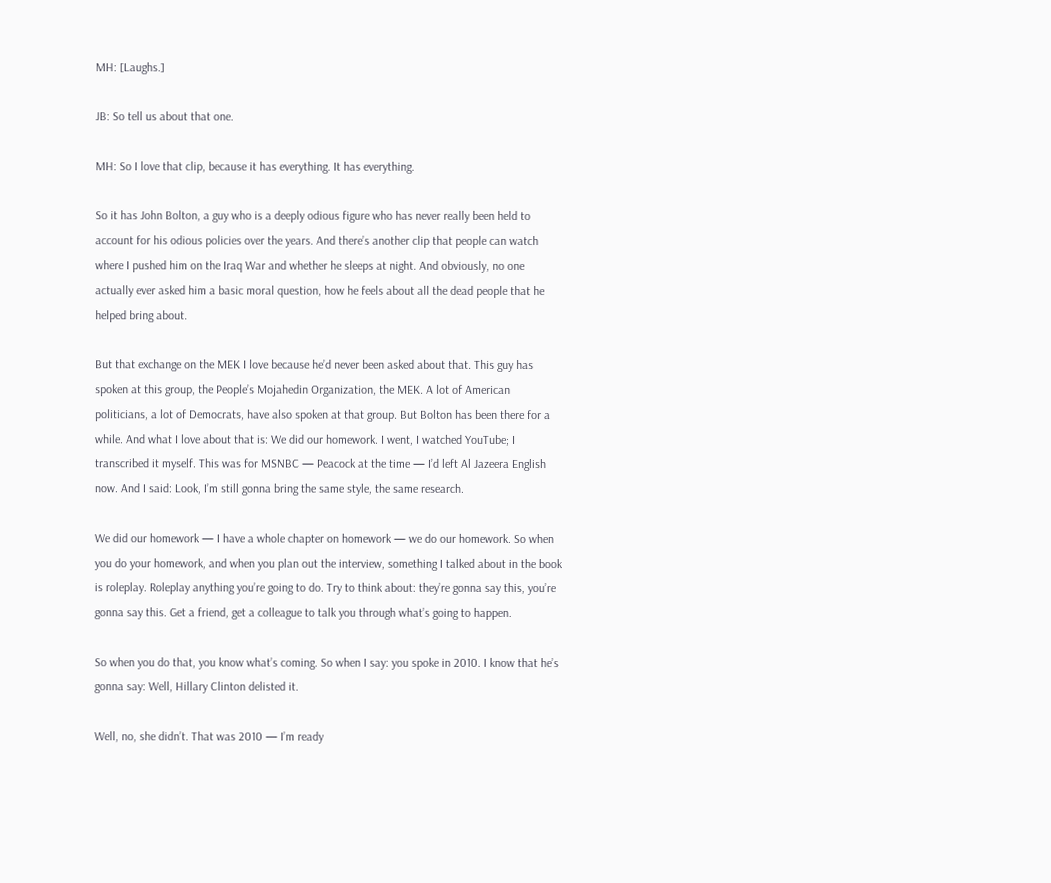MH: [Laughs.]

JB: So tell us about that one.

MH: So I love that clip, because it has everything. It has everything.

So it has John Bolton, a guy who is a deeply odious figure who has never really been held to account for his odious policies over the years. And there’s another clip that people can watch where I pushed him on the Iraq War and whether he sleeps at night. And obviously, no one actually ever asked him a basic moral question, how he feels about all the dead people that he helped bring about.

But that exchange on the MEK I love because he’d never been asked about that. This guy has spoken at this group, the People’s Mojahedin Organization, the MEK. A lot of American politicians, a lot of Democrats, have also spoken at that group. But Bolton has been there for a while. And what I love about that is: We did our homework. I went, I watched YouTube; I transcribed it myself. This was for MSNBC — Peacock at the time — I’d left Al Jazeera English now. And I said: Look, I’m still gonna bring the same style, the same research.

We did our homework — I have a whole chapter on homework — we do our homework. So when you do your homework, and when you plan out the interview, something I talked about in the book is roleplay. Roleplay anything you’re going to do. Try to think about: they’re gonna say this, you’re gonna say this. Get a friend, get a colleague to talk you through what’s going to happen.

So when you do that, you know what’s coming. So when I say: you spoke in 2010. I know that he’s gonna say: Well, Hillary Clinton delisted it.

Well, no, she didn’t. That was 2010 — I’m ready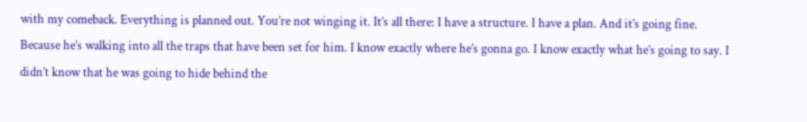with my comeback. Everything is planned out. You’re not winging it. It’s all there: I have a structure. I have a plan. And it’s going fine. Because he’s walking into all the traps that have been set for him. I know exactly where he’s gonna go. I know exactly what he’s going to say. I didn’t know that he was going to hide behind the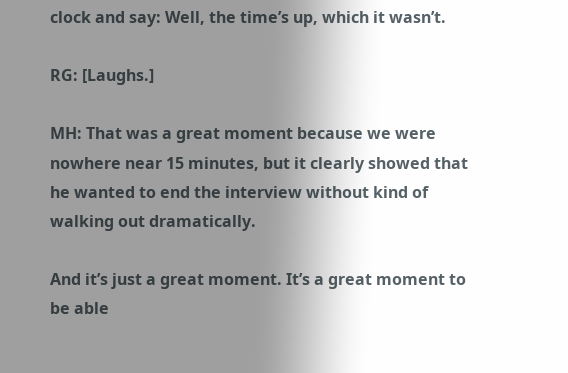clock and say: Well, the time’s up, which it wasn’t.

RG: [Laughs.]

MH: That was a great moment because we were nowhere near 15 minutes, but it clearly showed that he wanted to end the interview without kind of walking out dramatically.

And it’s just a great moment. It’s a great moment to be able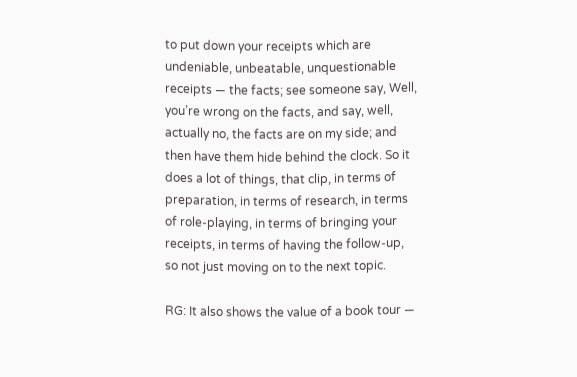to put down your receipts which are undeniable, unbeatable, unquestionable receipts — the facts; see someone say, Well, you’re wrong on the facts, and say, well, actually no, the facts are on my side; and then have them hide behind the clock. So it does a lot of things, that clip, in terms of preparation, in terms of research, in terms of role-playing, in terms of bringing your receipts, in terms of having the follow-up, so not just moving on to the next topic.

RG: It also shows the value of a book tour —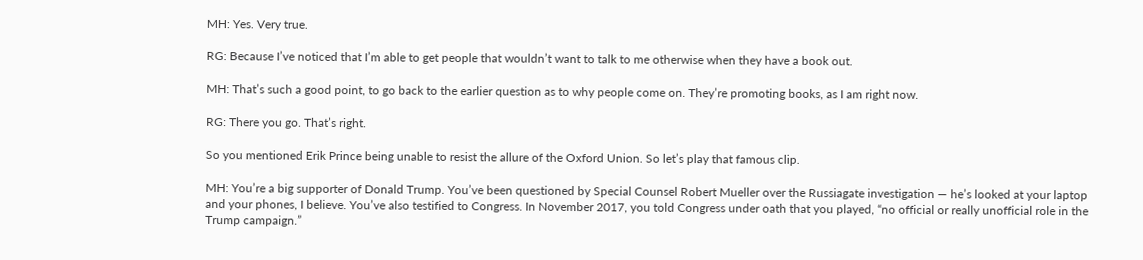MH: Yes. Very true.

RG: Because I’ve noticed that I’m able to get people that wouldn’t want to talk to me otherwise when they have a book out.

MH: That’s such a good point, to go back to the earlier question as to why people come on. They’re promoting books, as I am right now.

RG: There you go. That’s right.

So you mentioned Erik Prince being unable to resist the allure of the Oxford Union. So let’s play that famous clip.

MH: You’re a big supporter of Donald Trump. You’ve been questioned by Special Counsel Robert Mueller over the Russiagate investigation — he’s looked at your laptop and your phones, I believe. You’ve also testified to Congress. In November 2017, you told Congress under oath that you played, “no official or really unofficial role in the Trump campaign.”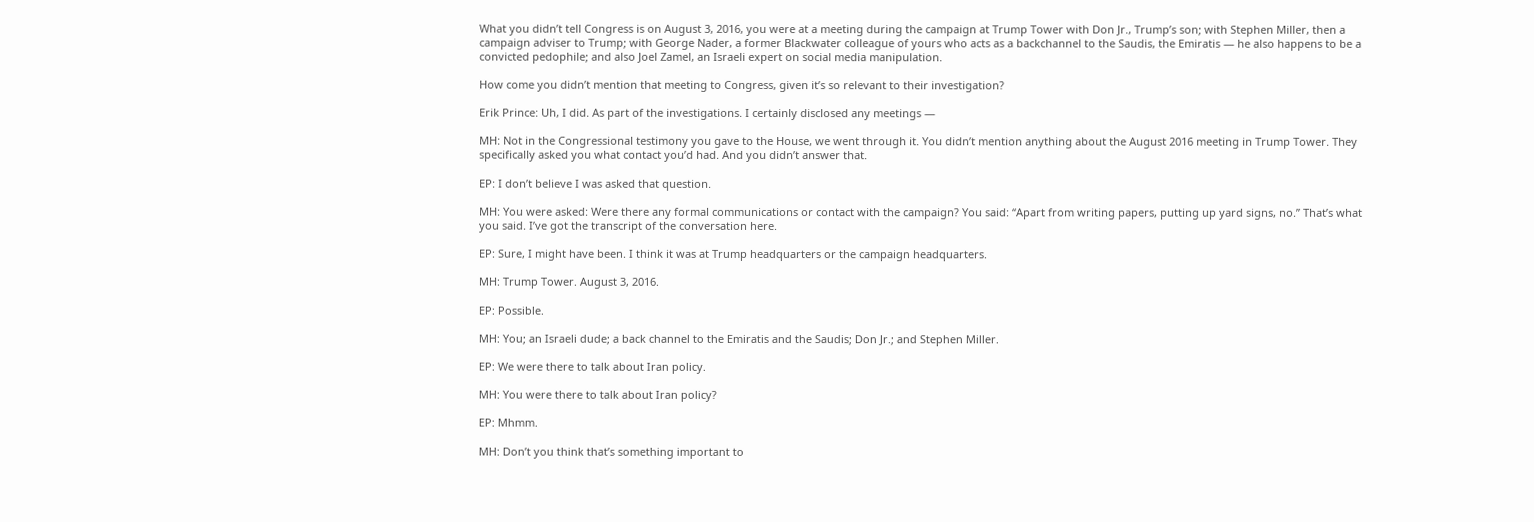What you didn’t tell Congress is on August 3, 2016, you were at a meeting during the campaign at Trump Tower with Don Jr., Trump’s son; with Stephen Miller, then a campaign adviser to Trump; with George Nader, a former Blackwater colleague of yours who acts as a backchannel to the Saudis, the Emiratis — he also happens to be a convicted pedophile; and also Joel Zamel, an Israeli expert on social media manipulation.

How come you didn’t mention that meeting to Congress, given it’s so relevant to their investigation?

Erik Prince: Uh, I did. As part of the investigations. I certainly disclosed any meetings —

MH: Not in the Congressional testimony you gave to the House, we went through it. You didn’t mention anything about the August 2016 meeting in Trump Tower. They specifically asked you what contact you’d had. And you didn’t answer that.

EP: I don’t believe I was asked that question.

MH: You were asked: Were there any formal communications or contact with the campaign? You said: “Apart from writing papers, putting up yard signs, no.” That’s what you said. I’ve got the transcript of the conversation here.

EP: Sure, I might have been. I think it was at Trump headquarters or the campaign headquarters.

MH: Trump Tower. August 3, 2016.

EP: Possible.

MH: You; an Israeli dude; a back channel to the Emiratis and the Saudis; Don Jr.; and Stephen Miller.

EP: We were there to talk about Iran policy.

MH: You were there to talk about Iran policy?

EP: Mhmm.

MH: Don’t you think that’s something important to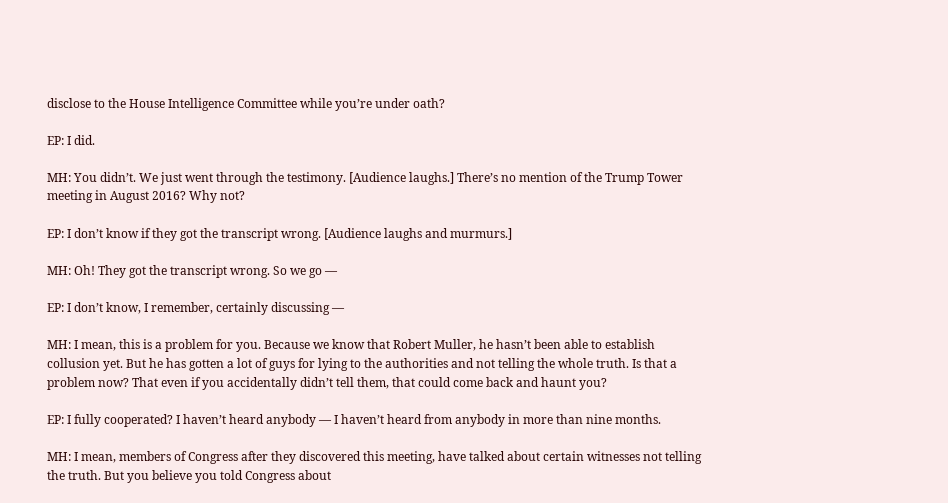disclose to the House Intelligence Committee while you’re under oath?

EP: I did.

MH: You didn’t. We just went through the testimony. [Audience laughs.] There’s no mention of the Trump Tower meeting in August 2016? Why not?

EP: I don’t know if they got the transcript wrong. [Audience laughs and murmurs.]

MH: Oh! They got the transcript wrong. So we go —

EP: I don’t know, I remember, certainly discussing —

MH: I mean, this is a problem for you. Because we know that Robert Muller, he hasn’t been able to establish collusion yet. But he has gotten a lot of guys for lying to the authorities and not telling the whole truth. Is that a problem now? That even if you accidentally didn’t tell them, that could come back and haunt you?

EP: I fully cooperated? I haven’t heard anybody — I haven’t heard from anybody in more than nine months.

MH: I mean, members of Congress after they discovered this meeting, have talked about certain witnesses not telling the truth. But you believe you told Congress about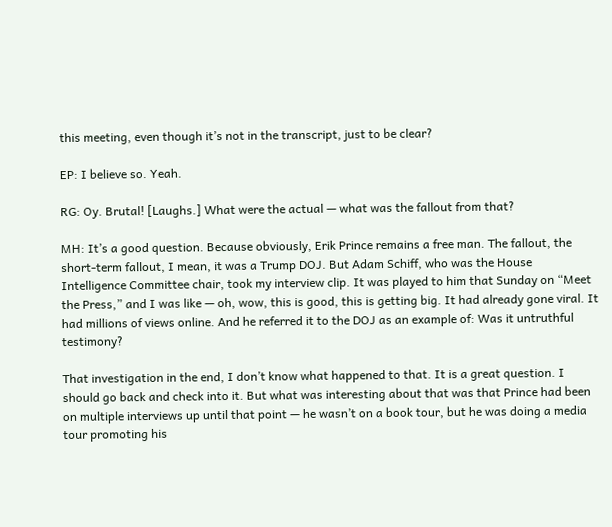this meeting, even though it’s not in the transcript, just to be clear?

EP: I believe so. Yeah.

RG: Oy. Brutal! [Laughs.] What were the actual — what was the fallout from that?

MH: It’s a good question. Because obviously, Erik Prince remains a free man. The fallout, the short-term fallout, I mean, it was a Trump DOJ. But Adam Schiff, who was the House Intelligence Committee chair, took my interview clip. It was played to him that Sunday on “Meet the Press,” and I was like — oh, wow, this is good, this is getting big. It had already gone viral. It had millions of views online. And he referred it to the DOJ as an example of: Was it untruthful testimony?

That investigation in the end, I don’t know what happened to that. It is a great question. I should go back and check into it. But what was interesting about that was that Prince had been on multiple interviews up until that point — he wasn’t on a book tour, but he was doing a media tour promoting his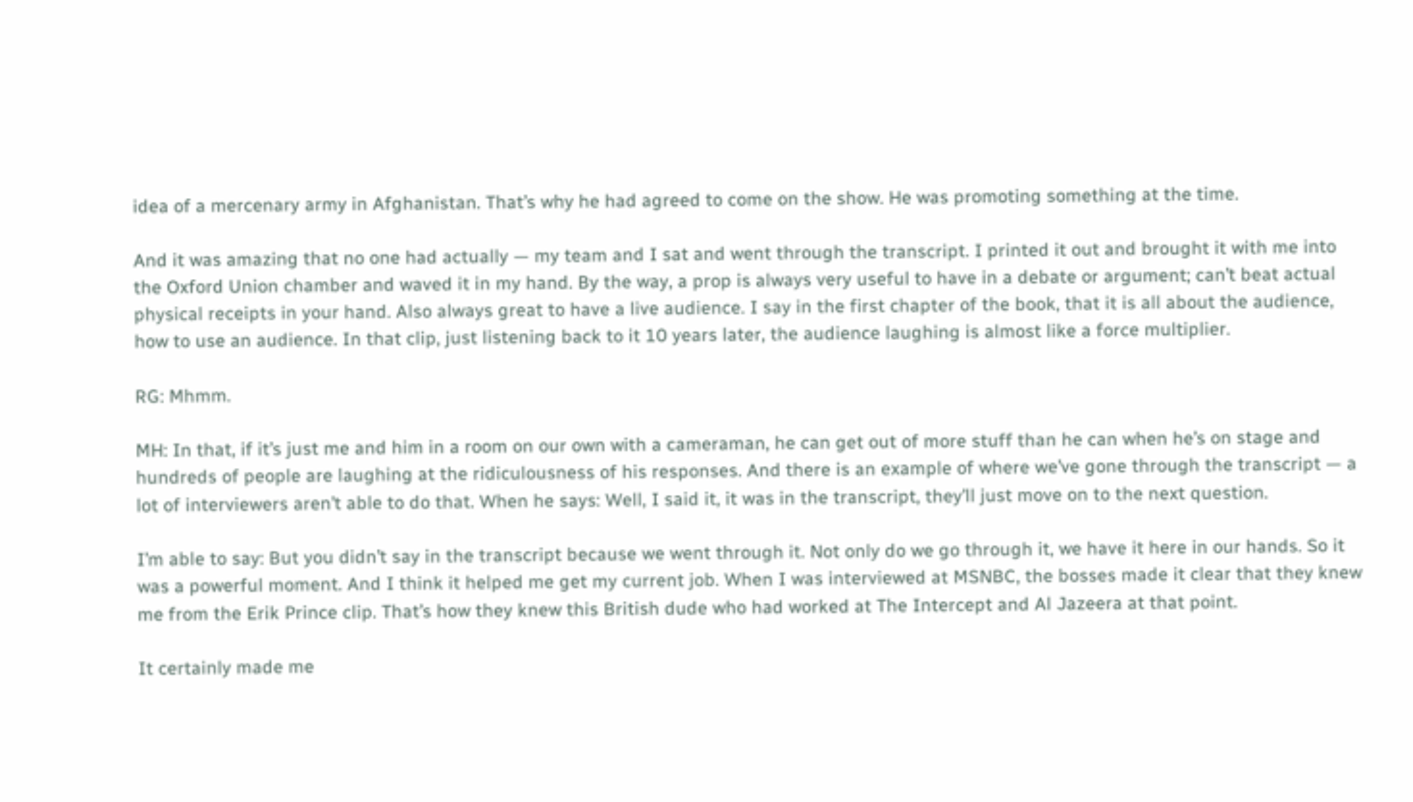idea of a mercenary army in Afghanistan. That’s why he had agreed to come on the show. He was promoting something at the time.

And it was amazing that no one had actually — my team and I sat and went through the transcript. I printed it out and brought it with me into the Oxford Union chamber and waved it in my hand. By the way, a prop is always very useful to have in a debate or argument; can’t beat actual physical receipts in your hand. Also always great to have a live audience. I say in the first chapter of the book, that it is all about the audience, how to use an audience. In that clip, just listening back to it 10 years later, the audience laughing is almost like a force multiplier.

RG: Mhmm.

MH: In that, if it’s just me and him in a room on our own with a cameraman, he can get out of more stuff than he can when he’s on stage and hundreds of people are laughing at the ridiculousness of his responses. And there is an example of where we’ve gone through the transcript — a lot of interviewers aren’t able to do that. When he says: Well, I said it, it was in the transcript, they’ll just move on to the next question.

I’m able to say: But you didn’t say in the transcript because we went through it. Not only do we go through it, we have it here in our hands. So it was a powerful moment. And I think it helped me get my current job. When I was interviewed at MSNBC, the bosses made it clear that they knew me from the Erik Prince clip. That’s how they knew this British dude who had worked at The Intercept and Al Jazeera at that point.

It certainly made me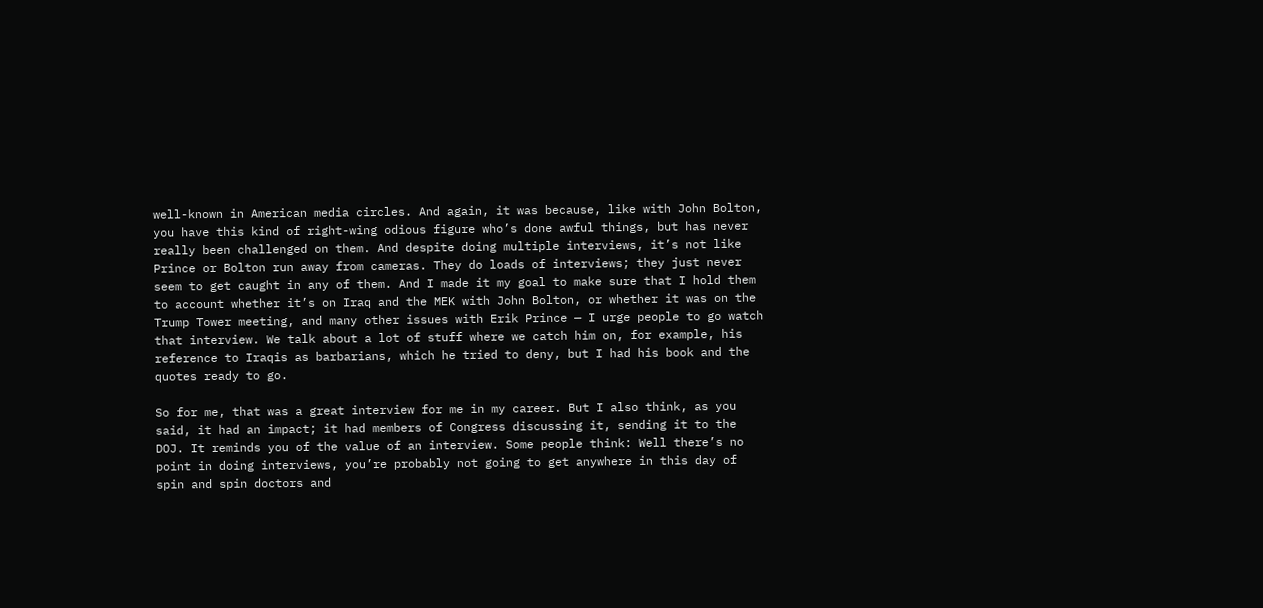well-known in American media circles. And again, it was because, like with John Bolton, you have this kind of right-wing odious figure who’s done awful things, but has never really been challenged on them. And despite doing multiple interviews, it’s not like Prince or Bolton run away from cameras. They do loads of interviews; they just never seem to get caught in any of them. And I made it my goal to make sure that I hold them to account whether it’s on Iraq and the MEK with John Bolton, or whether it was on the Trump Tower meeting, and many other issues with Erik Prince — I urge people to go watch that interview. We talk about a lot of stuff where we catch him on, for example, his reference to Iraqis as barbarians, which he tried to deny, but I had his book and the quotes ready to go.

So for me, that was a great interview for me in my career. But I also think, as you said, it had an impact; it had members of Congress discussing it, sending it to the DOJ. It reminds you of the value of an interview. Some people think: Well there’s no point in doing interviews, you’re probably not going to get anywhere in this day of spin and spin doctors and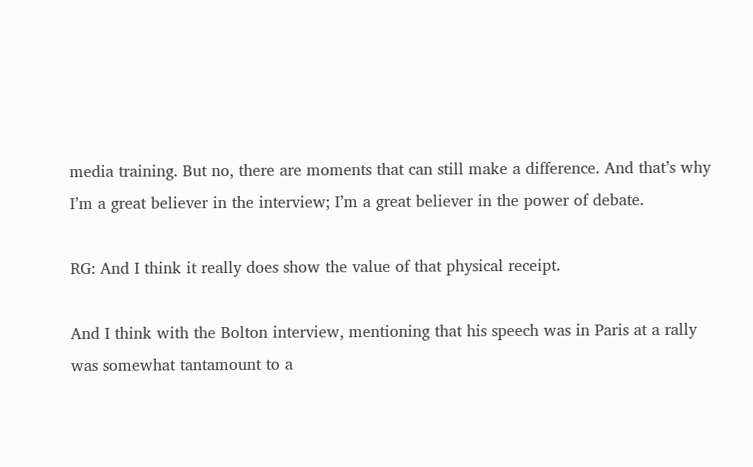media training. But no, there are moments that can still make a difference. And that’s why I’m a great believer in the interview; I’m a great believer in the power of debate.

RG: And I think it really does show the value of that physical receipt.

And I think with the Bolton interview, mentioning that his speech was in Paris at a rally was somewhat tantamount to a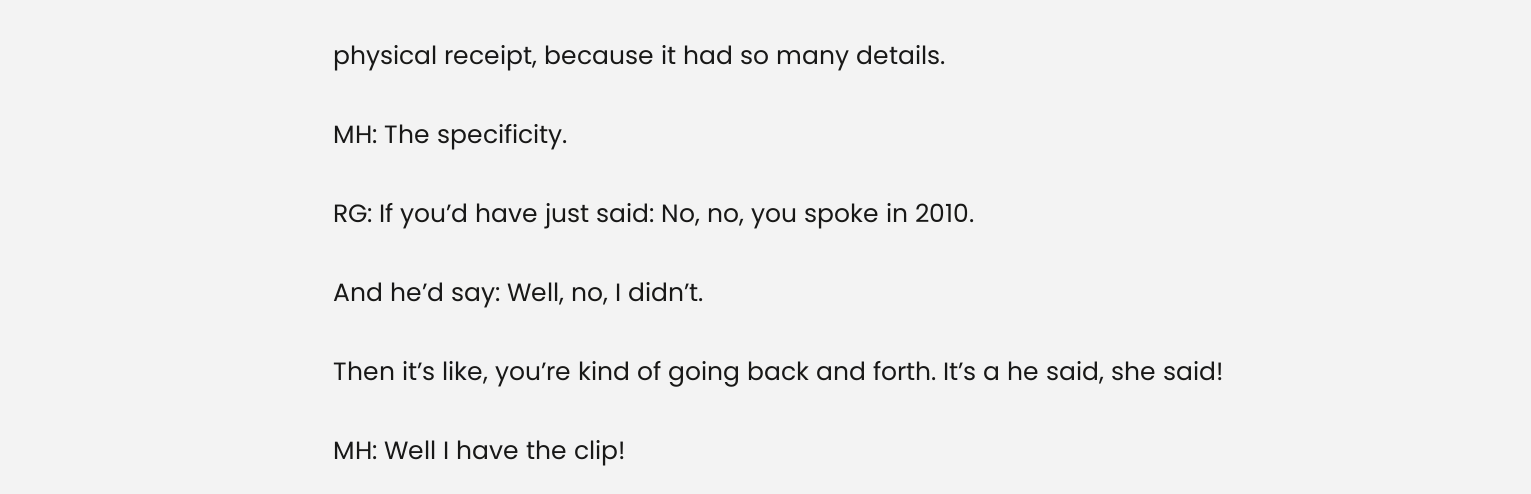physical receipt, because it had so many details.

MH: The specificity.

RG: If you’d have just said: No, no, you spoke in 2010.

And he’d say: Well, no, I didn’t.

Then it’s like, you’re kind of going back and forth. It’s a he said, she said!

MH: Well I have the clip!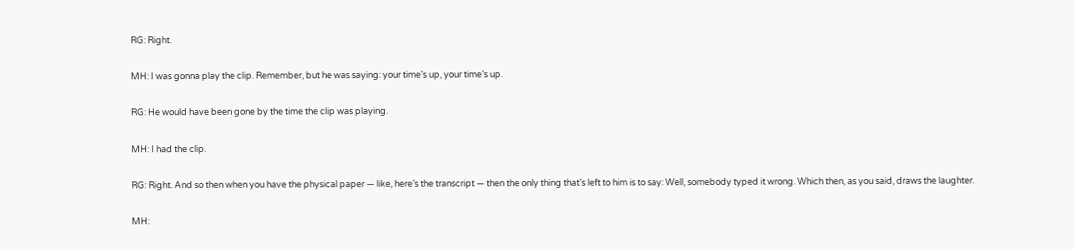RG: Right.

MH: I was gonna play the clip. Remember, but he was saying: your time’s up, your time’s up.

RG: He would have been gone by the time the clip was playing.

MH: I had the clip.

RG: Right. And so then when you have the physical paper — like, here’s the transcript — then the only thing that’s left to him is to say: Well, somebody typed it wrong. Which then, as you said, draws the laughter.

MH: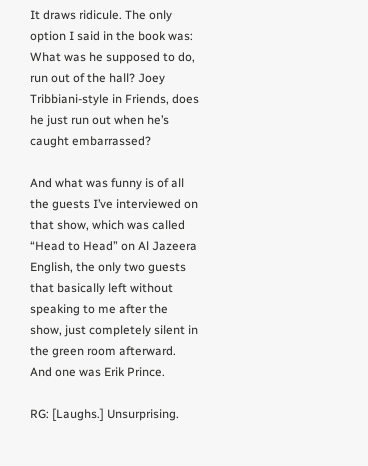It draws ridicule. The only option I said in the book was: What was he supposed to do, run out of the hall? Joey Tribbiani-style in Friends, does he just run out when he’s caught embarrassed?

And what was funny is of all the guests I’ve interviewed on that show, which was called “Head to Head” on Al Jazeera English, the only two guests that basically left without speaking to me after the show, just completely silent in the green room afterward. And one was Erik Prince.

RG: [Laughs.] Unsurprising.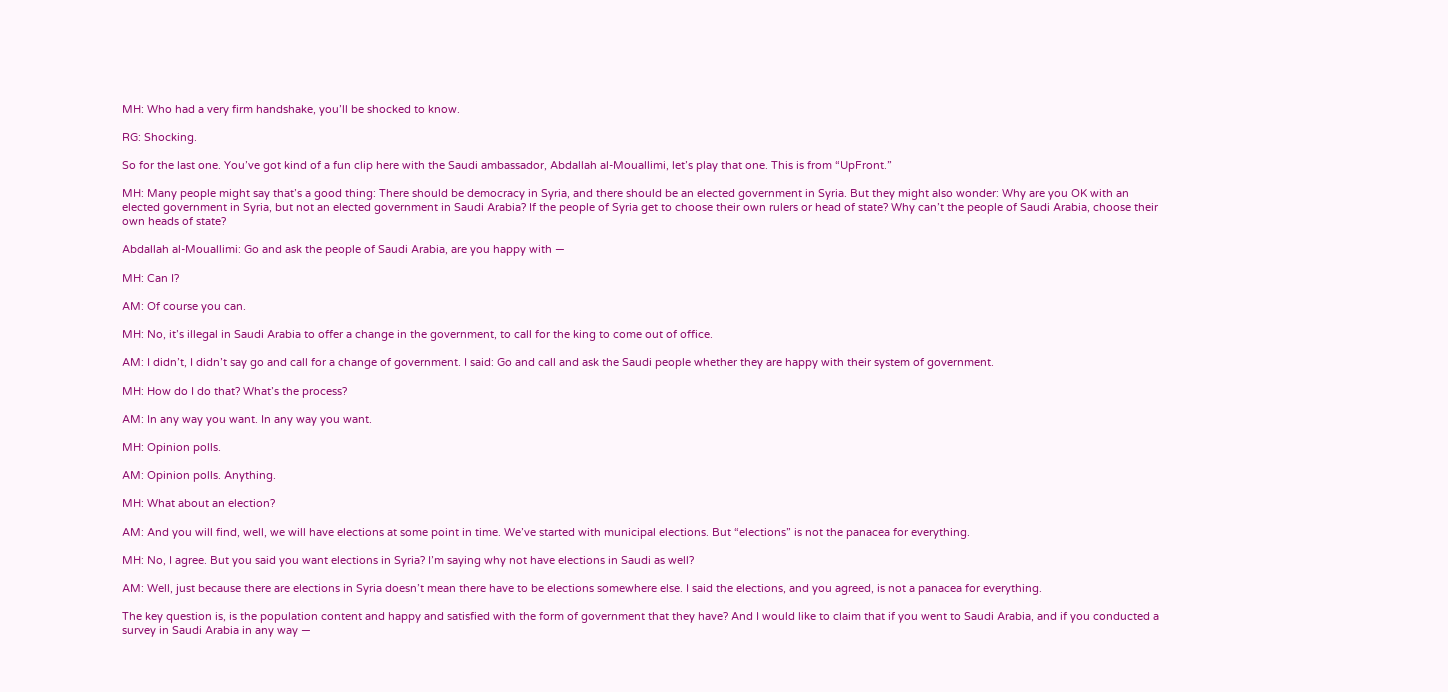MH: Who had a very firm handshake, you’ll be shocked to know.

RG: Shocking.

So for the last one. You’ve got kind of a fun clip here with the Saudi ambassador, Abdallah al-Mouallimi, let’s play that one. This is from “UpFront.”

MH: Many people might say that’s a good thing: There should be democracy in Syria, and there should be an elected government in Syria. But they might also wonder: Why are you OK with an elected government in Syria, but not an elected government in Saudi Arabia? If the people of Syria get to choose their own rulers or head of state? Why can’t the people of Saudi Arabia, choose their own heads of state?

Abdallah al-Mouallimi: Go and ask the people of Saudi Arabia, are you happy with —

MH: Can I?

AM: Of course you can.

MH: No, it’s illegal in Saudi Arabia to offer a change in the government, to call for the king to come out of office.

AM: I didn’t, I didn’t say go and call for a change of government. I said: Go and call and ask the Saudi people whether they are happy with their system of government.

MH: How do I do that? What’s the process?

AM: In any way you want. In any way you want.

MH: Opinion polls.

AM: Opinion polls. Anything.

MH: What about an election?

AM: And you will find, well, we will have elections at some point in time. We’ve started with municipal elections. But “elections” is not the panacea for everything.

MH: No, I agree. But you said you want elections in Syria? I’m saying why not have elections in Saudi as well?

AM: Well, just because there are elections in Syria doesn’t mean there have to be elections somewhere else. I said the elections, and you agreed, is not a panacea for everything.

The key question is, is the population content and happy and satisfied with the form of government that they have? And I would like to claim that if you went to Saudi Arabia, and if you conducted a survey in Saudi Arabia in any way —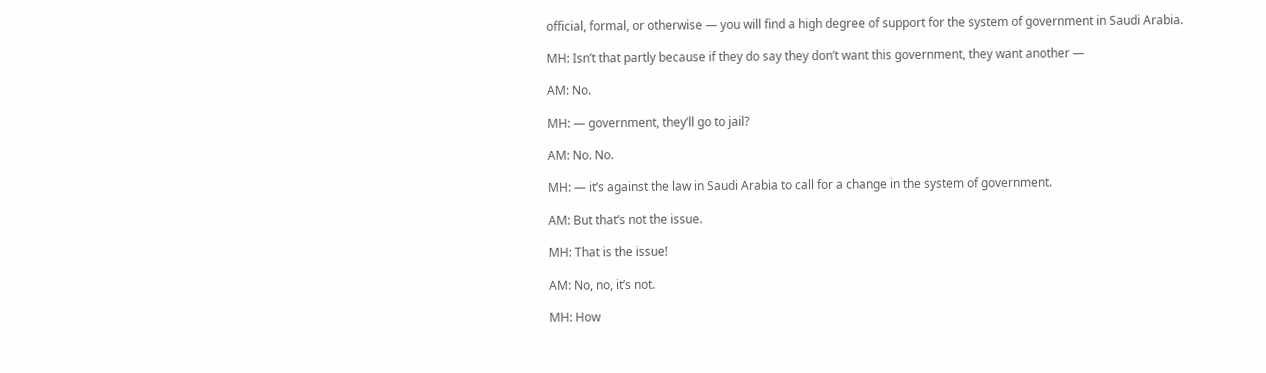official, formal, or otherwise — you will find a high degree of support for the system of government in Saudi Arabia.

MH: Isn’t that partly because if they do say they don’t want this government, they want another —

AM: No.

MH: — government, they’ll go to jail?

AM: No. No.

MH: — it’s against the law in Saudi Arabia to call for a change in the system of government.

AM: But that’s not the issue.

MH: That is the issue!

AM: No, no, it’s not.

MH: How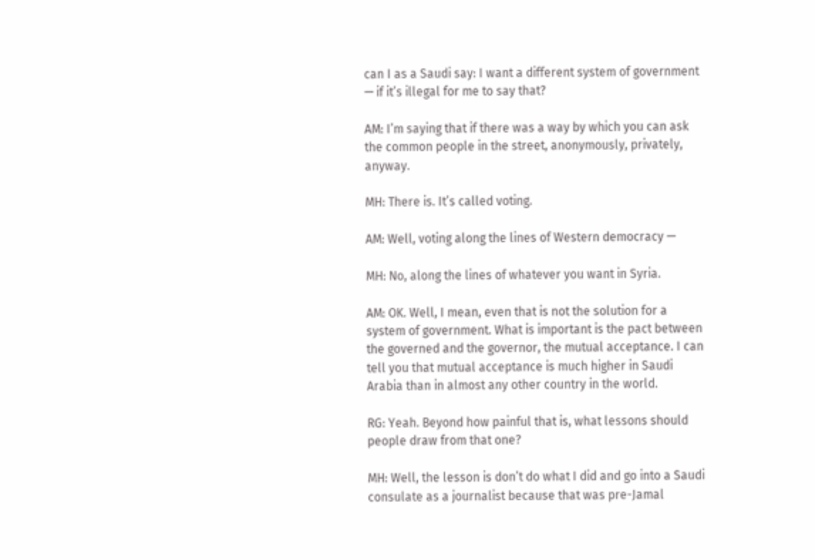can I as a Saudi say: I want a different system of government — if it’s illegal for me to say that?

AM: I’m saying that if there was a way by which you can ask the common people in the street, anonymously, privately, anyway.

MH: There is. It’s called voting.

AM: Well, voting along the lines of Western democracy —

MH: No, along the lines of whatever you want in Syria.

AM: OK. Well, I mean, even that is not the solution for a system of government. What is important is the pact between the governed and the governor, the mutual acceptance. I can tell you that mutual acceptance is much higher in Saudi Arabia than in almost any other country in the world.

RG: Yeah. Beyond how painful that is, what lessons should people draw from that one?

MH: Well, the lesson is don’t do what I did and go into a Saudi consulate as a journalist because that was pre-Jamal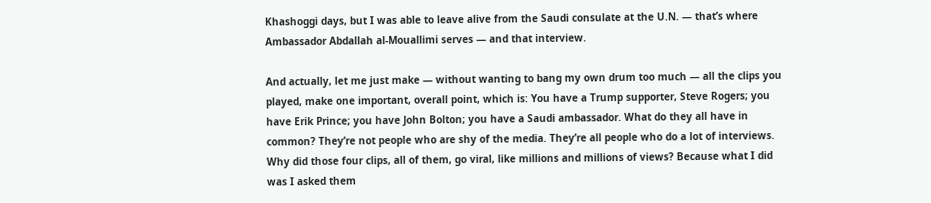Khashoggi days, but I was able to leave alive from the Saudi consulate at the U.N. — that’s where Ambassador Abdallah al-Mouallimi serves — and that interview.

And actually, let me just make — without wanting to bang my own drum too much — all the clips you played, make one important, overall point, which is: You have a Trump supporter, Steve Rogers; you have Erik Prince; you have John Bolton; you have a Saudi ambassador. What do they all have in common? They’re not people who are shy of the media. They’re all people who do a lot of interviews. Why did those four clips, all of them, go viral, like millions and millions of views? Because what I did was I asked them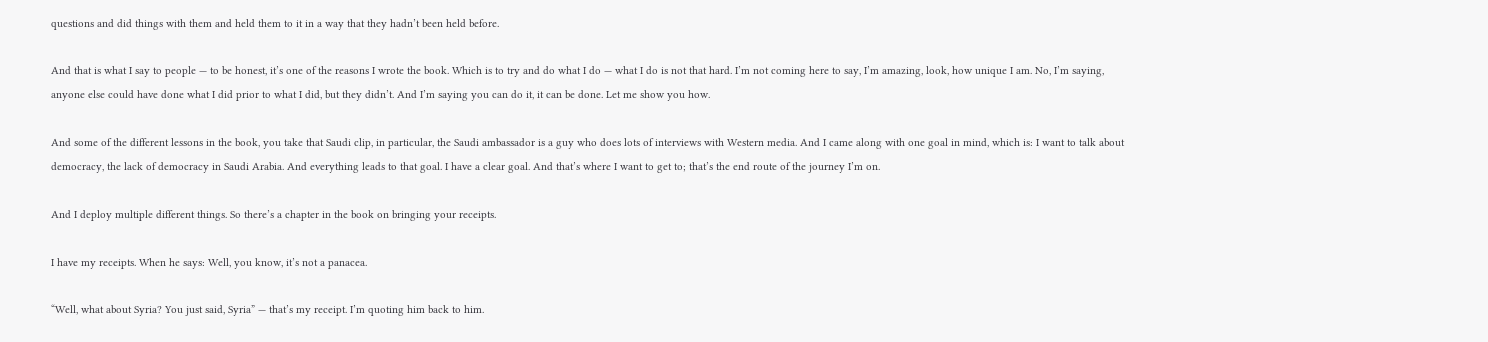questions and did things with them and held them to it in a way that they hadn’t been held before.

And that is what I say to people — to be honest, it’s one of the reasons I wrote the book. Which is to try and do what I do — what I do is not that hard. I’m not coming here to say, I’m amazing, look, how unique I am. No, I’m saying, anyone else could have done what I did prior to what I did, but they didn’t. And I’m saying you can do it, it can be done. Let me show you how.

And some of the different lessons in the book, you take that Saudi clip, in particular, the Saudi ambassador is a guy who does lots of interviews with Western media. And I came along with one goal in mind, which is: I want to talk about democracy, the lack of democracy in Saudi Arabia. And everything leads to that goal. I have a clear goal. And that’s where I want to get to; that’s the end route of the journey I’m on.

And I deploy multiple different things. So there’s a chapter in the book on bringing your receipts.

I have my receipts. When he says: Well, you know, it’s not a panacea.

“Well, what about Syria? You just said, Syria” — that’s my receipt. I’m quoting him back to him.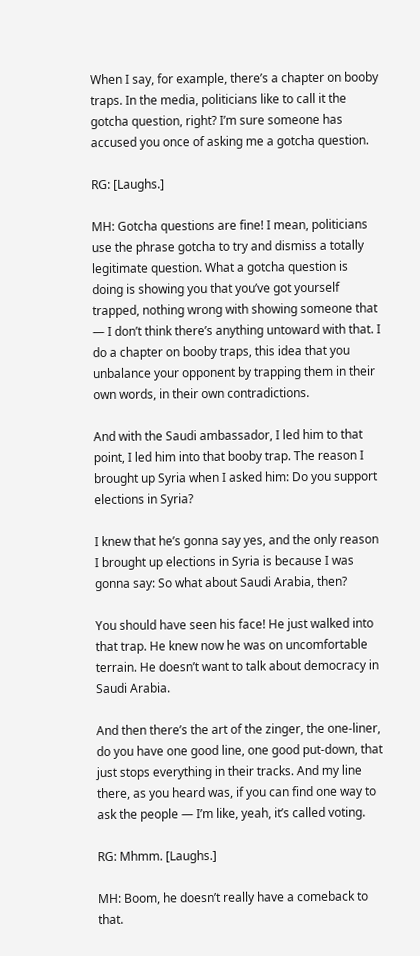When I say, for example, there’s a chapter on booby traps. In the media, politicians like to call it the gotcha question, right? I’m sure someone has accused you once of asking me a gotcha question.

RG: [Laughs.]

MH: Gotcha questions are fine! I mean, politicians use the phrase gotcha to try and dismiss a totally legitimate question. What a gotcha question is doing is showing you that you’ve got yourself trapped, nothing wrong with showing someone that — I don’t think there’s anything untoward with that. I do a chapter on booby traps, this idea that you unbalance your opponent by trapping them in their own words, in their own contradictions.

And with the Saudi ambassador, I led him to that point, I led him into that booby trap. The reason I brought up Syria when I asked him: Do you support elections in Syria?

I knew that he’s gonna say yes, and the only reason I brought up elections in Syria is because I was gonna say: So what about Saudi Arabia, then?

You should have seen his face! He just walked into that trap. He knew now he was on uncomfortable terrain. He doesn’t want to talk about democracy in Saudi Arabia.

And then there’s the art of the zinger, the one-liner, do you have one good line, one good put-down, that just stops everything in their tracks. And my line there, as you heard was, if you can find one way to ask the people — I’m like, yeah, it’s called voting.

RG: Mhmm. [Laughs.]

MH: Boom, he doesn’t really have a comeback to that.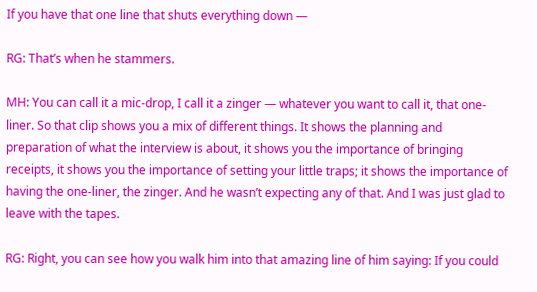If you have that one line that shuts everything down —

RG: That’s when he stammers.

MH: You can call it a mic-drop, I call it a zinger — whatever you want to call it, that one-liner. So that clip shows you a mix of different things. It shows the planning and preparation of what the interview is about, it shows you the importance of bringing receipts, it shows you the importance of setting your little traps; it shows the importance of having the one-liner, the zinger. And he wasn’t expecting any of that. And I was just glad to leave with the tapes.

RG: Right, you can see how you walk him into that amazing line of him saying: If you could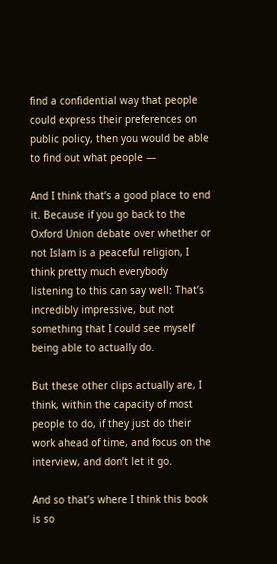find a confidential way that people could express their preferences on public policy, then you would be able to find out what people —

And I think that’s a good place to end it. Because if you go back to the Oxford Union debate over whether or not Islam is a peaceful religion, I think pretty much everybody listening to this can say well: That’s incredibly impressive, but not something that I could see myself being able to actually do.

But these other clips actually are, I think, within the capacity of most people to do, if they just do their work ahead of time, and focus on the interview, and don’t let it go.

And so that’s where I think this book is so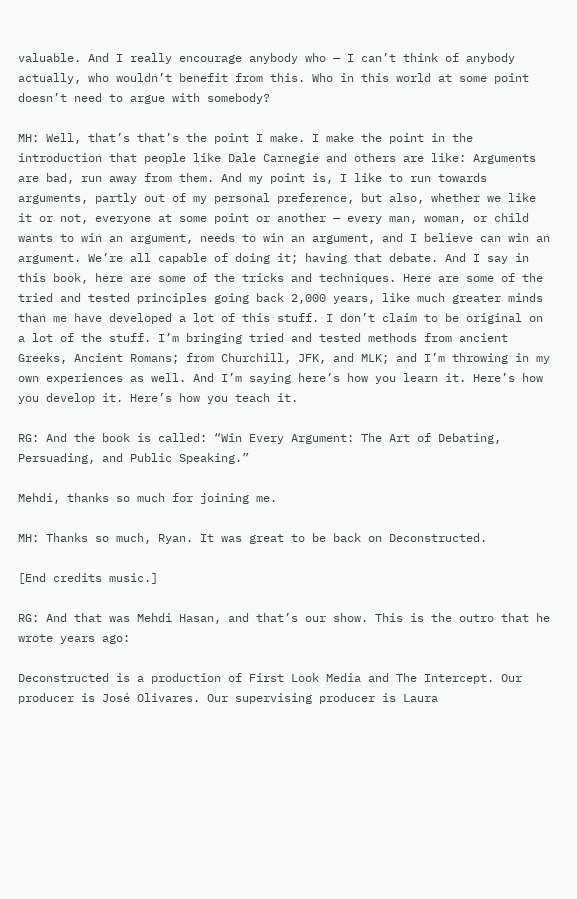valuable. And I really encourage anybody who — I can’t think of anybody actually, who wouldn’t benefit from this. Who in this world at some point doesn’t need to argue with somebody?

MH: Well, that’s that’s the point I make. I make the point in the introduction that people like Dale Carnegie and others are like: Arguments are bad, run away from them. And my point is, I like to run towards arguments, partly out of my personal preference, but also, whether we like it or not, everyone at some point or another — every man, woman, or child wants to win an argument, needs to win an argument, and I believe can win an argument. We’re all capable of doing it; having that debate. And I say in this book, here are some of the tricks and techniques. Here are some of the tried and tested principles going back 2,000 years, like much greater minds than me have developed a lot of this stuff. I don’t claim to be original on a lot of the stuff. I’m bringing tried and tested methods from ancient Greeks, Ancient Romans; from Churchill, JFK, and MLK; and I’m throwing in my own experiences as well. And I’m saying here’s how you learn it. Here’s how you develop it. Here’s how you teach it.

RG: And the book is called: “Win Every Argument: The Art of Debating, Persuading, and Public Speaking.”

Mehdi, thanks so much for joining me.

MH: Thanks so much, Ryan. It was great to be back on Deconstructed.

[End credits music.]

RG: And that was Mehdi Hasan, and that’s our show. This is the outro that he wrote years ago:

Deconstructed is a production of First Look Media and The Intercept. Our producer is José Olivares. Our supervising producer is Laura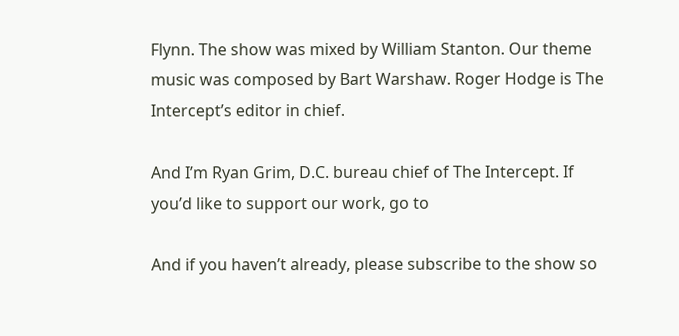Flynn. The show was mixed by William Stanton. Our theme music was composed by Bart Warshaw. Roger Hodge is The Intercept’s editor in chief.

And I’m Ryan Grim, D.C. bureau chief of The Intercept. If you’d like to support our work, go to

And if you haven’t already, please subscribe to the show so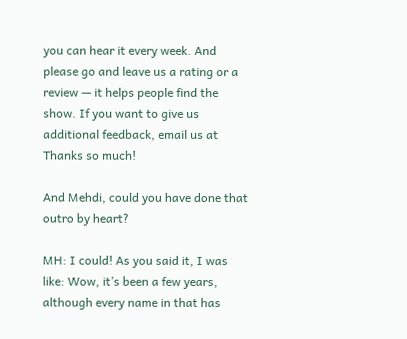you can hear it every week. And please go and leave us a rating or a review — it helps people find the show. If you want to give us additional feedback, email us at Thanks so much!

And Mehdi, could you have done that outro by heart?

MH: I could! As you said it, I was like: Wow, it’s been a few years, although every name in that has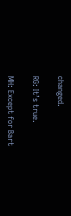changed.

RG: It’s true.

MH: Except for Bart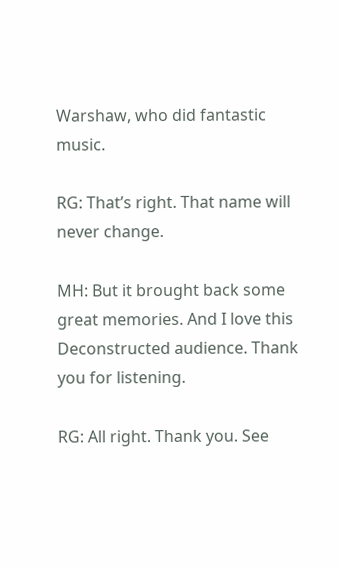Warshaw, who did fantastic music.

RG: That’s right. That name will never change.

MH: But it brought back some great memories. And I love this Deconstructed audience. Thank you for listening.

RG: All right. Thank you. See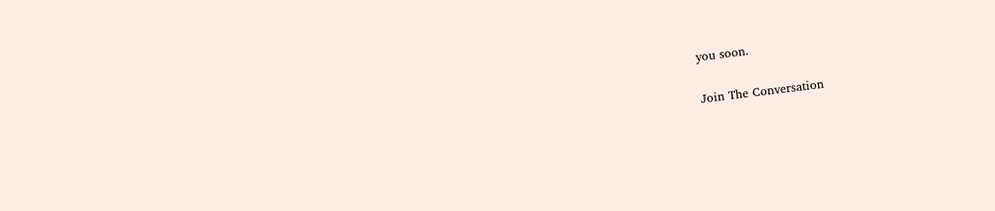you soon.

Join The Conversation